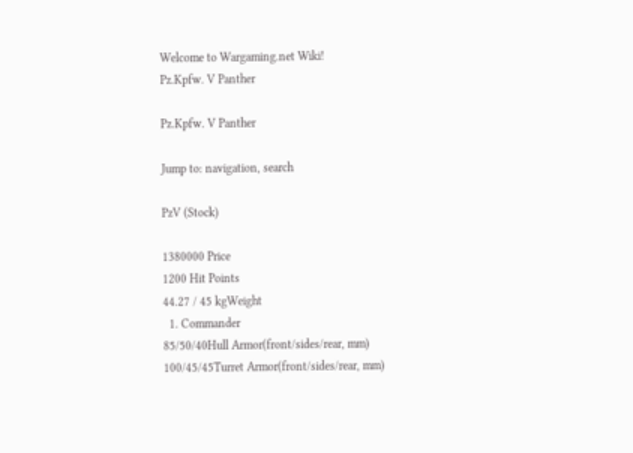Welcome to Wargaming.net Wiki!
Pz.Kpfw. V Panther

Pz.Kpfw. V Panther

Jump to: navigation, search

PzV (Stock)

1380000 Price
1200 Hit Points
44.27 / 45 kgWeight
  1. Commander
85/50/40Hull Armor(front/sides/rear, mm)
100/45/45Turret Armor(front/sides/rear, mm)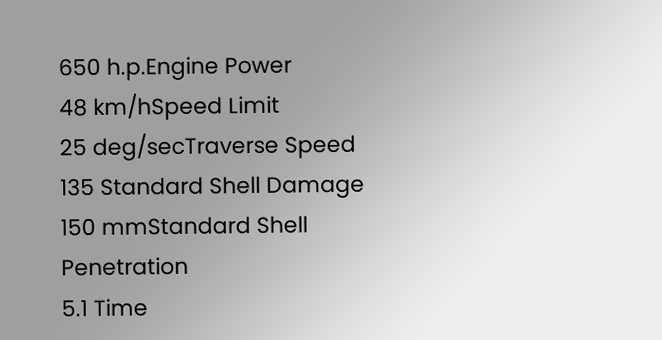650 h.p.Engine Power
48 km/hSpeed Limit
25 deg/secTraverse Speed
135 Standard Shell Damage
150 mmStandard Shell Penetration
5.1 Time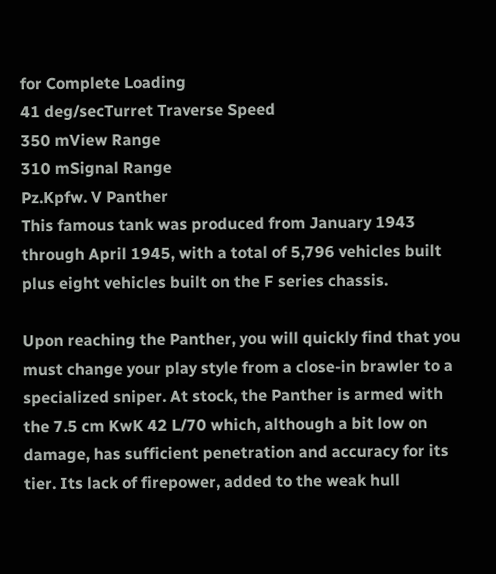for Complete Loading
41 deg/secTurret Traverse Speed
350 mView Range
310 mSignal Range
Pz.Kpfw. V Panther
This famous tank was produced from January 1943 through April 1945, with a total of 5,796 vehicles built plus eight vehicles built on the F series chassis.

Upon reaching the Panther, you will quickly find that you must change your play style from a close-in brawler to a specialized sniper. At stock, the Panther is armed with the 7.5 cm KwK 42 L/70 which, although a bit low on damage, has sufficient penetration and accuracy for its tier. Its lack of firepower, added to the weak hull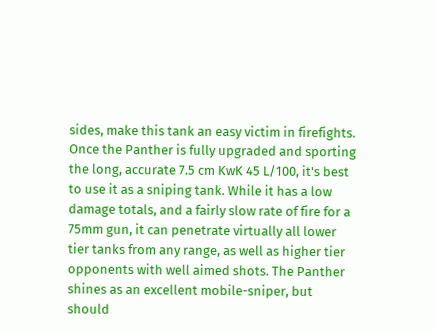sides, make this tank an easy victim in firefights. Once the Panther is fully upgraded and sporting the long, accurate 7.5 cm KwK 45 L/100, it's best to use it as a sniping tank. While it has a low damage totals, and a fairly slow rate of fire for a 75mm gun, it can penetrate virtually all lower tier tanks from any range, as well as higher tier opponents with well aimed shots. The Panther shines as an excellent mobile-sniper, but should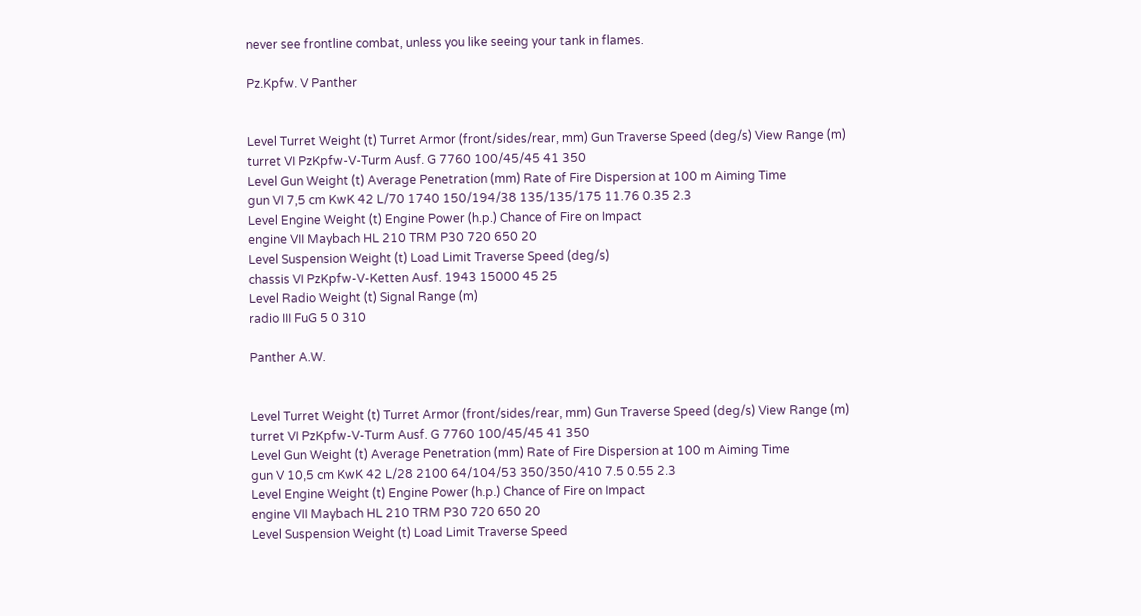never see frontline combat, unless you like seeing your tank in flames.

Pz.Kpfw. V Panther


Level Turret Weight (t) Turret Armor (front/sides/rear, mm) Gun Traverse Speed (deg/s) View Range (m)
turret VI PzKpfw-V-Turm Ausf. G 7760 100/45/45 41 350
Level Gun Weight (t) Average Penetration (mm) Rate of Fire Dispersion at 100 m Aiming Time
gun VI 7,5 cm KwK 42 L/70 1740 150/194/38 135/135/175 11.76 0.35 2.3
Level Engine Weight (t) Engine Power (h.p.) Chance of Fire on Impact
engine VII Maybach HL 210 TRM P30 720 650 20
Level Suspension Weight (t) Load Limit Traverse Speed (deg/s)
chassis VI PzKpfw-V-Ketten Ausf. 1943 15000 45 25
Level Radio Weight (t) Signal Range (m)
radio III FuG 5 0 310

Panther A.W.


Level Turret Weight (t) Turret Armor (front/sides/rear, mm) Gun Traverse Speed (deg/s) View Range (m)
turret VI PzKpfw-V-Turm Ausf. G 7760 100/45/45 41 350
Level Gun Weight (t) Average Penetration (mm) Rate of Fire Dispersion at 100 m Aiming Time
gun V 10,5 cm KwK 42 L/28 2100 64/104/53 350/350/410 7.5 0.55 2.3
Level Engine Weight (t) Engine Power (h.p.) Chance of Fire on Impact
engine VII Maybach HL 210 TRM P30 720 650 20
Level Suspension Weight (t) Load Limit Traverse Speed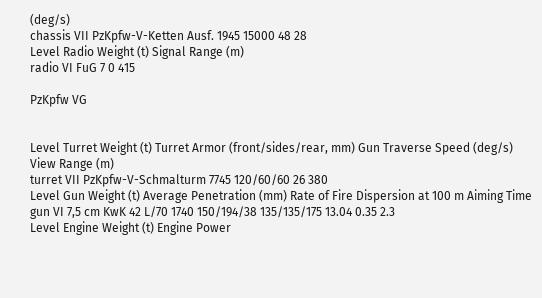(deg/s)
chassis VII PzKpfw-V-Ketten Ausf. 1945 15000 48 28
Level Radio Weight (t) Signal Range (m)
radio VI FuG 7 0 415

PzKpfw VG


Level Turret Weight (t) Turret Armor (front/sides/rear, mm) Gun Traverse Speed (deg/s) View Range (m)
turret VII PzKpfw-V-Schmalturm 7745 120/60/60 26 380
Level Gun Weight (t) Average Penetration (mm) Rate of Fire Dispersion at 100 m Aiming Time
gun VI 7,5 cm KwK 42 L/70 1740 150/194/38 135/135/175 13.04 0.35 2.3
Level Engine Weight (t) Engine Power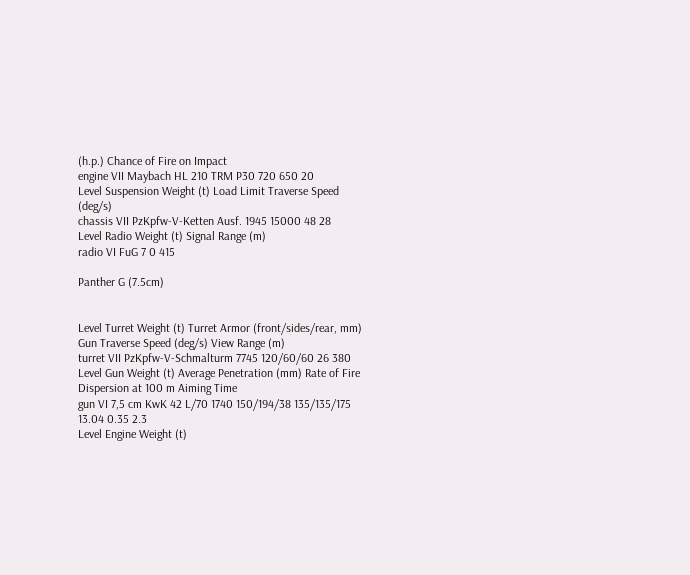(h.p.) Chance of Fire on Impact
engine VII Maybach HL 210 TRM P30 720 650 20
Level Suspension Weight (t) Load Limit Traverse Speed (deg/s)
chassis VII PzKpfw-V-Ketten Ausf. 1945 15000 48 28
Level Radio Weight (t) Signal Range (m)
radio VI FuG 7 0 415

Panther G (7.5cm)


Level Turret Weight (t) Turret Armor (front/sides/rear, mm) Gun Traverse Speed (deg/s) View Range (m)
turret VII PzKpfw-V-Schmalturm 7745 120/60/60 26 380
Level Gun Weight (t) Average Penetration (mm) Rate of Fire Dispersion at 100 m Aiming Time
gun VI 7,5 cm KwK 42 L/70 1740 150/194/38 135/135/175 13.04 0.35 2.3
Level Engine Weight (t)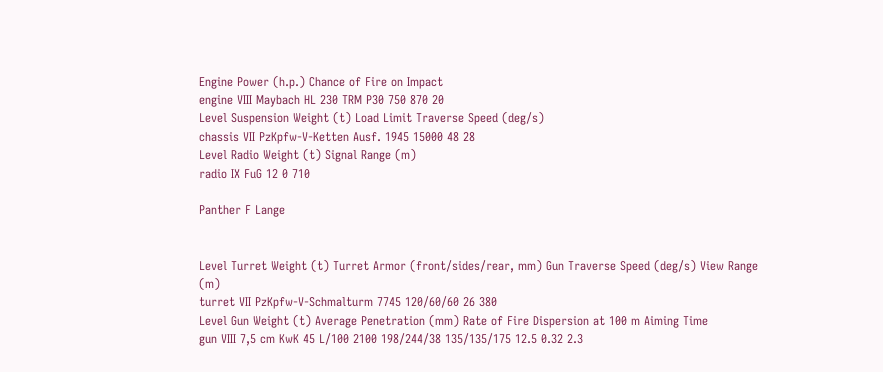Engine Power (h.p.) Chance of Fire on Impact
engine VIII Maybach HL 230 TRM P30 750 870 20
Level Suspension Weight (t) Load Limit Traverse Speed (deg/s)
chassis VII PzKpfw-V-Ketten Ausf. 1945 15000 48 28
Level Radio Weight (t) Signal Range (m)
radio IX FuG 12 0 710

Panther F Lange


Level Turret Weight (t) Turret Armor (front/sides/rear, mm) Gun Traverse Speed (deg/s) View Range (m)
turret VII PzKpfw-V-Schmalturm 7745 120/60/60 26 380
Level Gun Weight (t) Average Penetration (mm) Rate of Fire Dispersion at 100 m Aiming Time
gun VIII 7,5 cm KwK 45 L/100 2100 198/244/38 135/135/175 12.5 0.32 2.3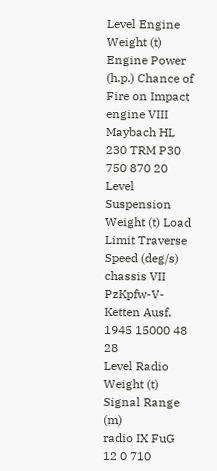Level Engine Weight (t) Engine Power (h.p.) Chance of Fire on Impact
engine VIII Maybach HL 230 TRM P30 750 870 20
Level Suspension Weight (t) Load Limit Traverse Speed (deg/s)
chassis VII PzKpfw-V-Ketten Ausf. 1945 15000 48 28
Level Radio Weight (t) Signal Range (m)
radio IX FuG 12 0 710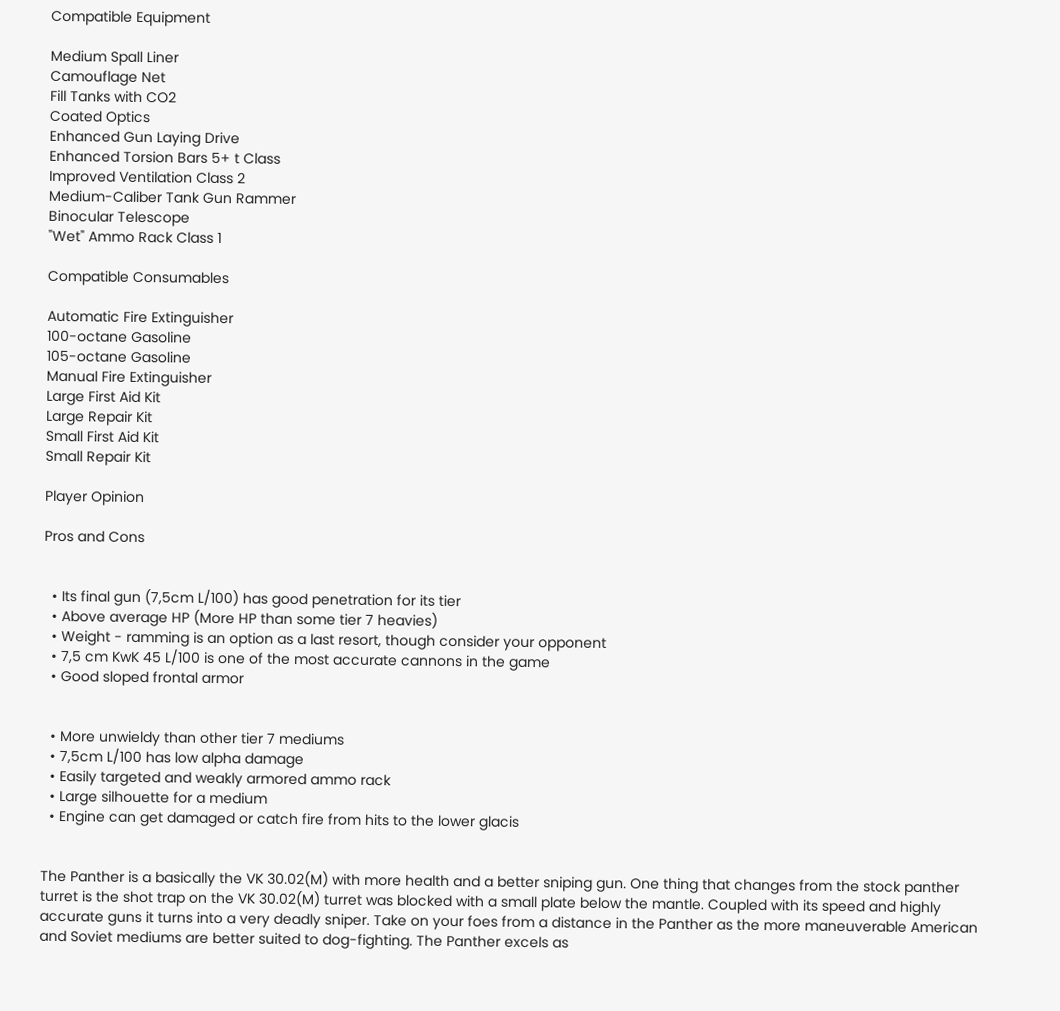Compatible Equipment

Medium Spall Liner
Camouflage Net
Fill Tanks with CO2
Coated Optics
Enhanced Gun Laying Drive
Enhanced Torsion Bars 5+ t Class
Improved Ventilation Class 2
Medium-Caliber Tank Gun Rammer
Binocular Telescope
"Wet" Ammo Rack Class 1

Compatible Consumables

Automatic Fire Extinguisher
100-octane Gasoline
105-octane Gasoline
Manual Fire Extinguisher
Large First Aid Kit
Large Repair Kit
Small First Aid Kit
Small Repair Kit

Player Opinion

Pros and Cons


  • Its final gun (7,5cm L/100) has good penetration for its tier
  • Above average HP (More HP than some tier 7 heavies)
  • Weight - ramming is an option as a last resort, though consider your opponent
  • 7,5 cm KwK 45 L/100 is one of the most accurate cannons in the game
  • Good sloped frontal armor


  • More unwieldy than other tier 7 mediums
  • 7,5cm L/100 has low alpha damage
  • Easily targeted and weakly armored ammo rack
  • Large silhouette for a medium
  • Engine can get damaged or catch fire from hits to the lower glacis


The Panther is a basically the VK 30.02(M) with more health and a better sniping gun. One thing that changes from the stock panther turret is the shot trap on the VK 30.02(M) turret was blocked with a small plate below the mantle. Coupled with its speed and highly accurate guns it turns into a very deadly sniper. Take on your foes from a distance in the Panther as the more maneuverable American and Soviet mediums are better suited to dog-fighting. The Panther excels as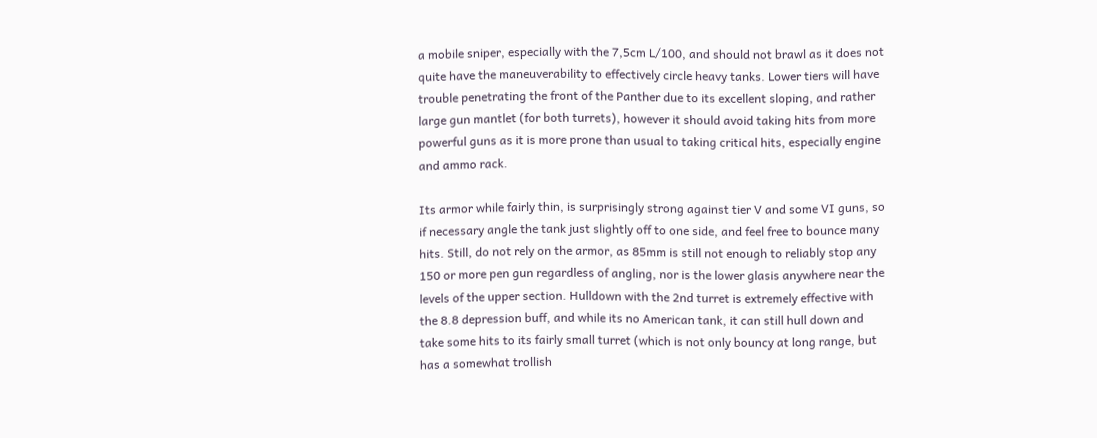a mobile sniper, especially with the 7,5cm L/100, and should not brawl as it does not quite have the maneuverability to effectively circle heavy tanks. Lower tiers will have trouble penetrating the front of the Panther due to its excellent sloping, and rather large gun mantlet (for both turrets), however it should avoid taking hits from more powerful guns as it is more prone than usual to taking critical hits, especially engine and ammo rack.

Its armor while fairly thin, is surprisingly strong against tier V and some VI guns, so if necessary angle the tank just slightly off to one side, and feel free to bounce many hits. Still, do not rely on the armor, as 85mm is still not enough to reliably stop any 150 or more pen gun regardless of angling, nor is the lower glasis anywhere near the levels of the upper section. Hulldown with the 2nd turret is extremely effective with the 8.8 depression buff, and while its no American tank, it can still hull down and take some hits to its fairly small turret (which is not only bouncy at long range, but has a somewhat trollish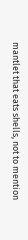mantlet that eats shells, not to mention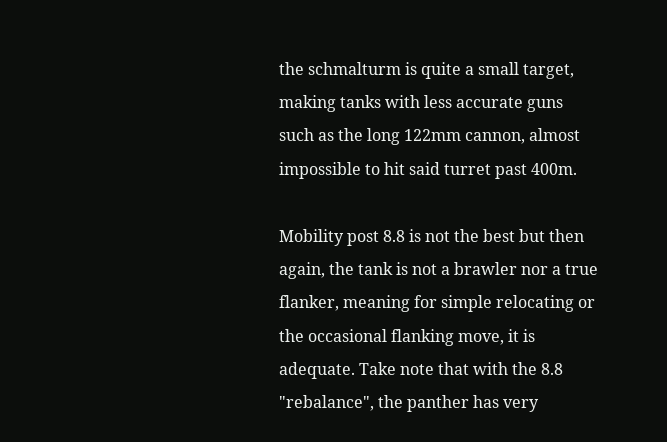the schmalturm is quite a small target, making tanks with less accurate guns such as the long 122mm cannon, almost impossible to hit said turret past 400m.

Mobility post 8.8 is not the best but then again, the tank is not a brawler nor a true flanker, meaning for simple relocating or the occasional flanking move, it is adequate. Take note that with the 8.8 "rebalance", the panther has very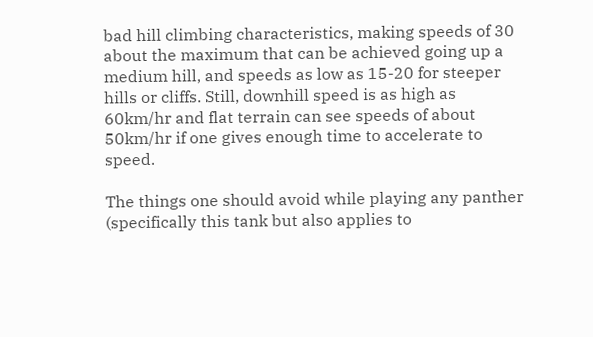bad hill climbing characteristics, making speeds of 30 about the maximum that can be achieved going up a medium hill, and speeds as low as 15-20 for steeper hills or cliffs. Still, downhill speed is as high as 60km/hr and flat terrain can see speeds of about 50km/hr if one gives enough time to accelerate to speed.

The things one should avoid while playing any panther (specifically this tank but also applies to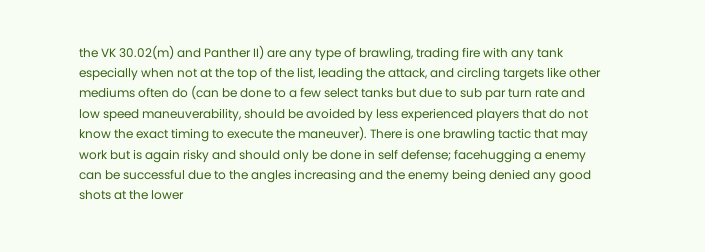the VK 30.02(m) and Panther II) are any type of brawling, trading fire with any tank especially when not at the top of the list, leading the attack, and circling targets like other mediums often do (can be done to a few select tanks but due to sub par turn rate and low speed maneuverability, should be avoided by less experienced players that do not know the exact timing to execute the maneuver). There is one brawling tactic that may work but is again risky and should only be done in self defense; facehugging a enemy can be successful due to the angles increasing and the enemy being denied any good shots at the lower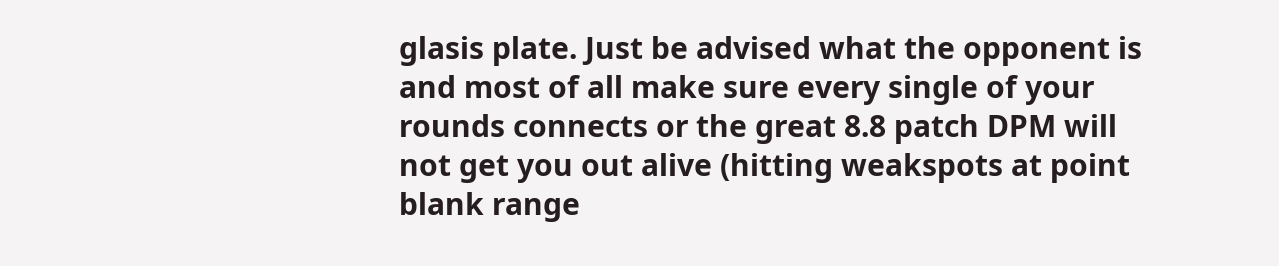glasis plate. Just be advised what the opponent is and most of all make sure every single of your rounds connects or the great 8.8 patch DPM will not get you out alive (hitting weakspots at point blank range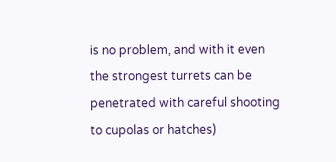is no problem, and with it even the strongest turrets can be penetrated with careful shooting to cupolas or hatches)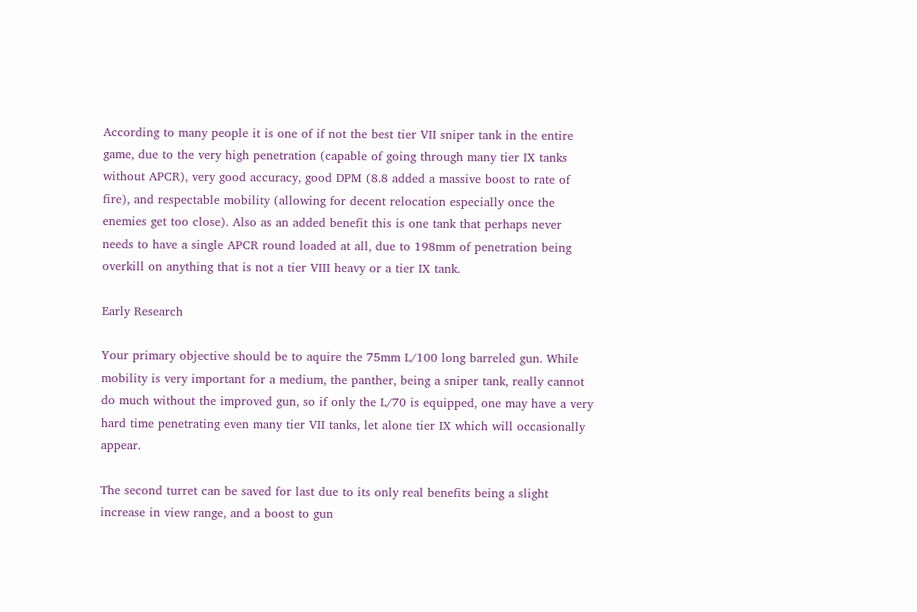According to many people it is one of if not the best tier VII sniper tank in the entire game, due to the very high penetration (capable of going through many tier IX tanks without APCR), very good accuracy, good DPM (8.8 added a massive boost to rate of fire), and respectable mobility (allowing for decent relocation especially once the enemies get too close). Also as an added benefit this is one tank that perhaps never needs to have a single APCR round loaded at all, due to 198mm of penetration being overkill on anything that is not a tier VIII heavy or a tier IX tank.

Early Research

Your primary objective should be to aquire the 75mm L/100 long barreled gun. While mobility is very important for a medium, the panther, being a sniper tank, really cannot do much without the improved gun, so if only the L/70 is equipped, one may have a very hard time penetrating even many tier VII tanks, let alone tier IX which will occasionally appear.

The second turret can be saved for last due to its only real benefits being a slight increase in view range, and a boost to gun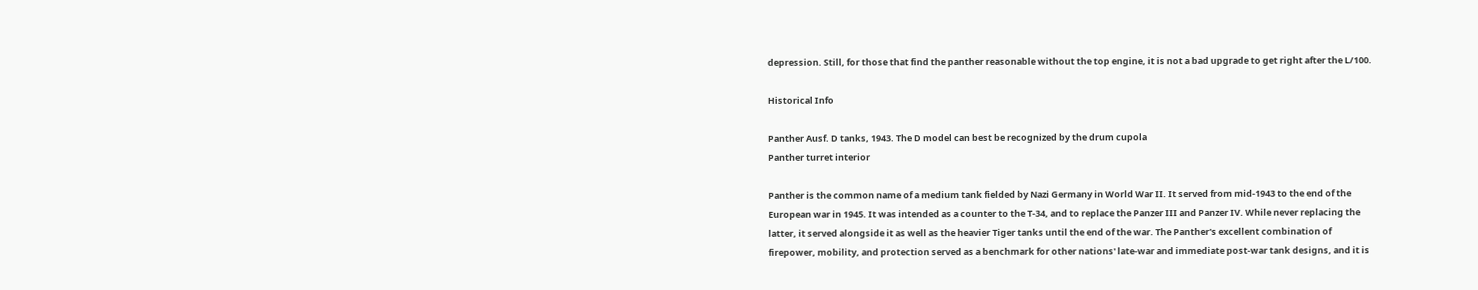depression. Still, for those that find the panther reasonable without the top engine, it is not a bad upgrade to get right after the L/100.

Historical Info

Panther Ausf. D tanks, 1943. The D model can best be recognized by the drum cupola
Panther turret interior

Panther is the common name of a medium tank fielded by Nazi Germany in World War II. It served from mid-1943 to the end of the European war in 1945. It was intended as a counter to the T-34, and to replace the Panzer III and Panzer IV. While never replacing the latter, it served alongside it as well as the heavier Tiger tanks until the end of the war. The Panther's excellent combination of firepower, mobility, and protection served as a benchmark for other nations' late-war and immediate post-war tank designs, and it is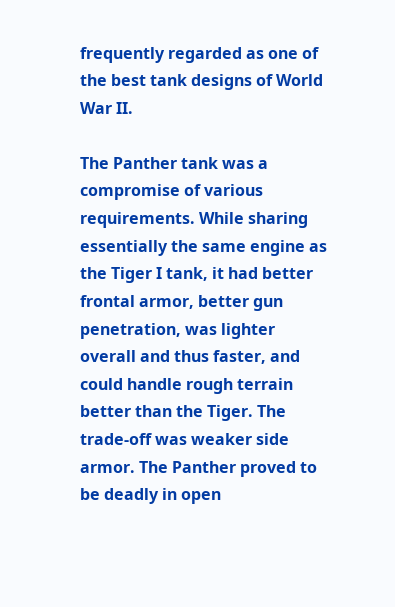frequently regarded as one of the best tank designs of World War II.

The Panther tank was a compromise of various requirements. While sharing essentially the same engine as the Tiger I tank, it had better frontal armor, better gun penetration, was lighter overall and thus faster, and could handle rough terrain better than the Tiger. The trade-off was weaker side armor. The Panther proved to be deadly in open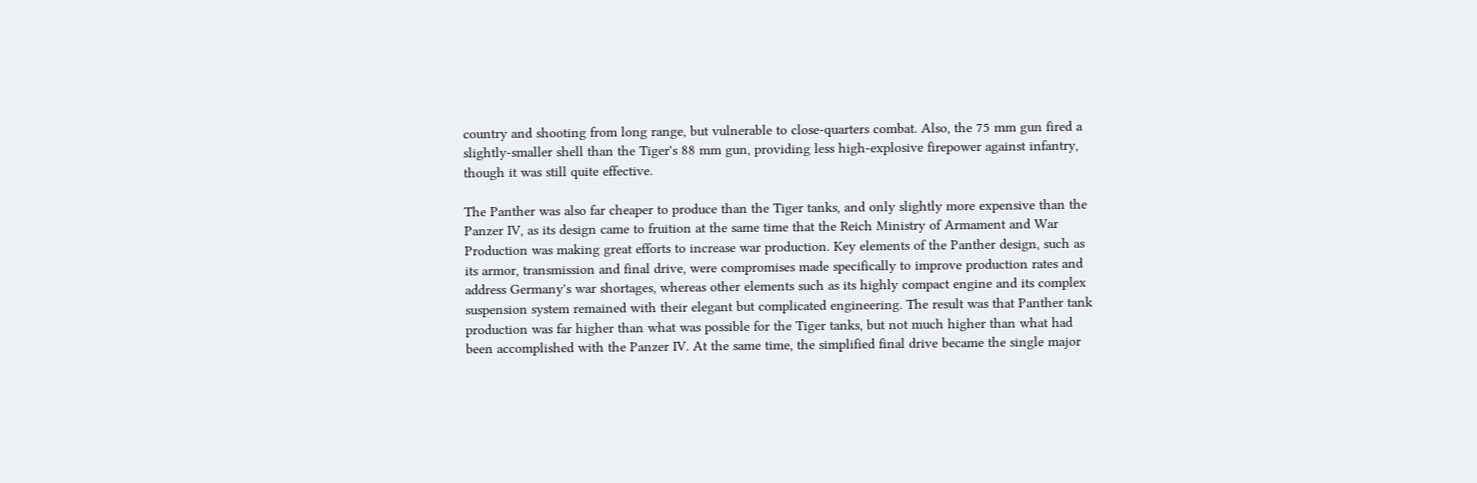country and shooting from long range, but vulnerable to close-quarters combat. Also, the 75 mm gun fired a slightly-smaller shell than the Tiger's 88 mm gun, providing less high-explosive firepower against infantry, though it was still quite effective.

The Panther was also far cheaper to produce than the Tiger tanks, and only slightly more expensive than the Panzer IV, as its design came to fruition at the same time that the Reich Ministry of Armament and War Production was making great efforts to increase war production. Key elements of the Panther design, such as its armor, transmission and final drive, were compromises made specifically to improve production rates and address Germany's war shortages, whereas other elements such as its highly compact engine and its complex suspension system remained with their elegant but complicated engineering. The result was that Panther tank production was far higher than what was possible for the Tiger tanks, but not much higher than what had been accomplished with the Panzer IV. At the same time, the simplified final drive became the single major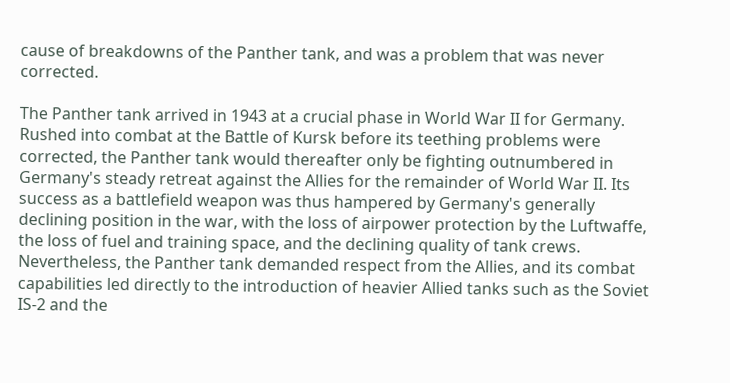cause of breakdowns of the Panther tank, and was a problem that was never corrected.

The Panther tank arrived in 1943 at a crucial phase in World War II for Germany. Rushed into combat at the Battle of Kursk before its teething problems were corrected, the Panther tank would thereafter only be fighting outnumbered in Germany's steady retreat against the Allies for the remainder of World War II. Its success as a battlefield weapon was thus hampered by Germany's generally declining position in the war, with the loss of airpower protection by the Luftwaffe, the loss of fuel and training space, and the declining quality of tank crews. Nevertheless, the Panther tank demanded respect from the Allies, and its combat capabilities led directly to the introduction of heavier Allied tanks such as the Soviet IS-2 and the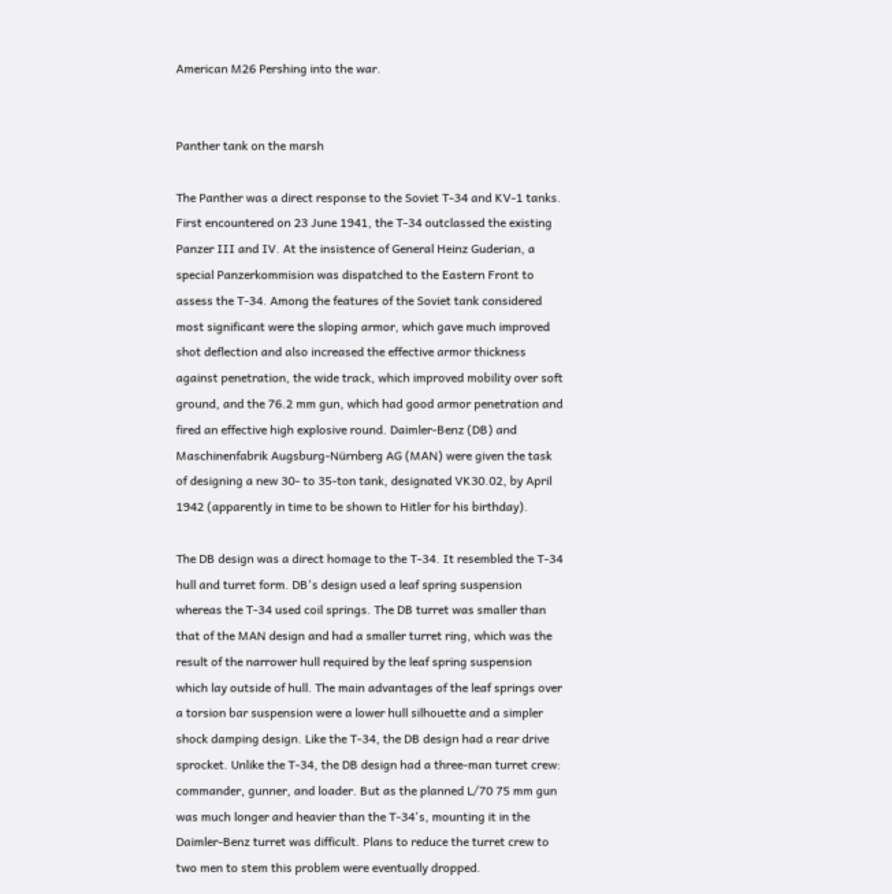American M26 Pershing into the war.


Panther tank on the marsh

The Panther was a direct response to the Soviet T-34 and KV-1 tanks. First encountered on 23 June 1941, the T-34 outclassed the existing Panzer III and IV. At the insistence of General Heinz Guderian, a special Panzerkommision was dispatched to the Eastern Front to assess the T-34. Among the features of the Soviet tank considered most significant were the sloping armor, which gave much improved shot deflection and also increased the effective armor thickness against penetration, the wide track, which improved mobility over soft ground, and the 76.2 mm gun, which had good armor penetration and fired an effective high explosive round. Daimler-Benz (DB) and Maschinenfabrik Augsburg-Nürnberg AG (MAN) were given the task of designing a new 30- to 35-ton tank, designated VK30.02, by April 1942 (apparently in time to be shown to Hitler for his birthday).

The DB design was a direct homage to the T-34. It resembled the T-34 hull and turret form. DB's design used a leaf spring suspension whereas the T-34 used coil springs. The DB turret was smaller than that of the MAN design and had a smaller turret ring, which was the result of the narrower hull required by the leaf spring suspension which lay outside of hull. The main advantages of the leaf springs over a torsion bar suspension were a lower hull silhouette and a simpler shock damping design. Like the T-34, the DB design had a rear drive sprocket. Unlike the T-34, the DB design had a three-man turret crew: commander, gunner, and loader. But as the planned L/70 75 mm gun was much longer and heavier than the T-34's, mounting it in the Daimler-Benz turret was difficult. Plans to reduce the turret crew to two men to stem this problem were eventually dropped.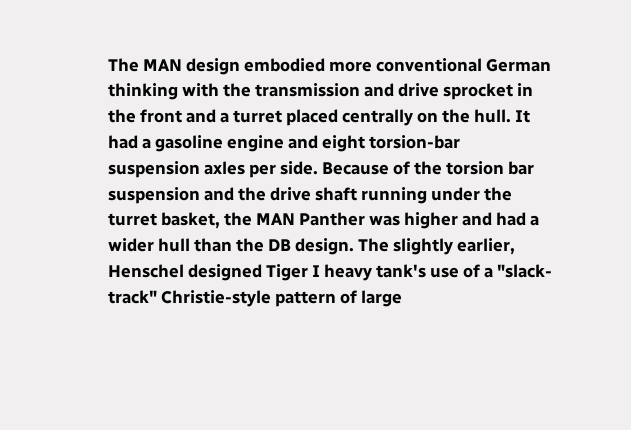The MAN design embodied more conventional German thinking with the transmission and drive sprocket in the front and a turret placed centrally on the hull. It had a gasoline engine and eight torsion-bar suspension axles per side. Because of the torsion bar suspension and the drive shaft running under the turret basket, the MAN Panther was higher and had a wider hull than the DB design. The slightly earlier, Henschel designed Tiger I heavy tank's use of a "slack-track" Christie-style pattern of large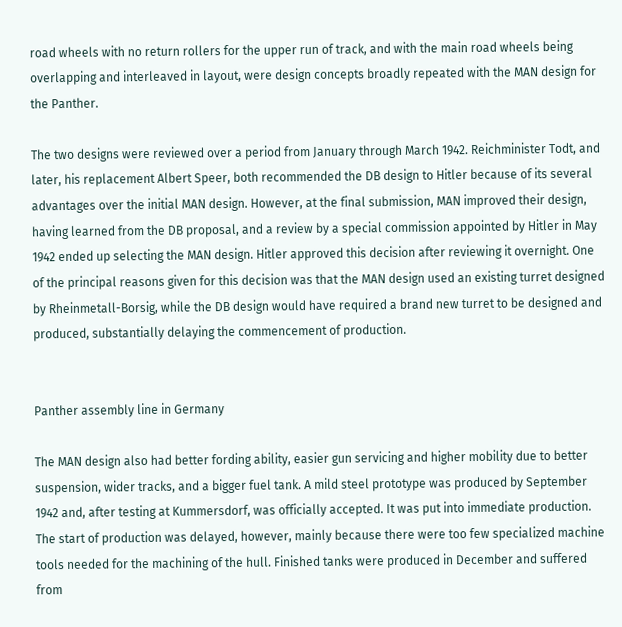road wheels with no return rollers for the upper run of track, and with the main road wheels being overlapping and interleaved in layout, were design concepts broadly repeated with the MAN design for the Panther.

The two designs were reviewed over a period from January through March 1942. Reichminister Todt, and later, his replacement Albert Speer, both recommended the DB design to Hitler because of its several advantages over the initial MAN design. However, at the final submission, MAN improved their design, having learned from the DB proposal, and a review by a special commission appointed by Hitler in May 1942 ended up selecting the MAN design. Hitler approved this decision after reviewing it overnight. One of the principal reasons given for this decision was that the MAN design used an existing turret designed by Rheinmetall-Borsig, while the DB design would have required a brand new turret to be designed and produced, substantially delaying the commencement of production.


Panther assembly line in Germany

The MAN design also had better fording ability, easier gun servicing and higher mobility due to better suspension, wider tracks, and a bigger fuel tank. A mild steel prototype was produced by September 1942 and, after testing at Kummersdorf, was officially accepted. It was put into immediate production. The start of production was delayed, however, mainly because there were too few specialized machine tools needed for the machining of the hull. Finished tanks were produced in December and suffered from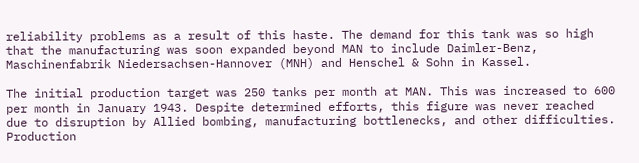reliability problems as a result of this haste. The demand for this tank was so high that the manufacturing was soon expanded beyond MAN to include Daimler-Benz, Maschinenfabrik Niedersachsen-Hannover (MNH) and Henschel & Sohn in Kassel.

The initial production target was 250 tanks per month at MAN. This was increased to 600 per month in January 1943. Despite determined efforts, this figure was never reached due to disruption by Allied bombing, manufacturing bottlenecks, and other difficulties. Production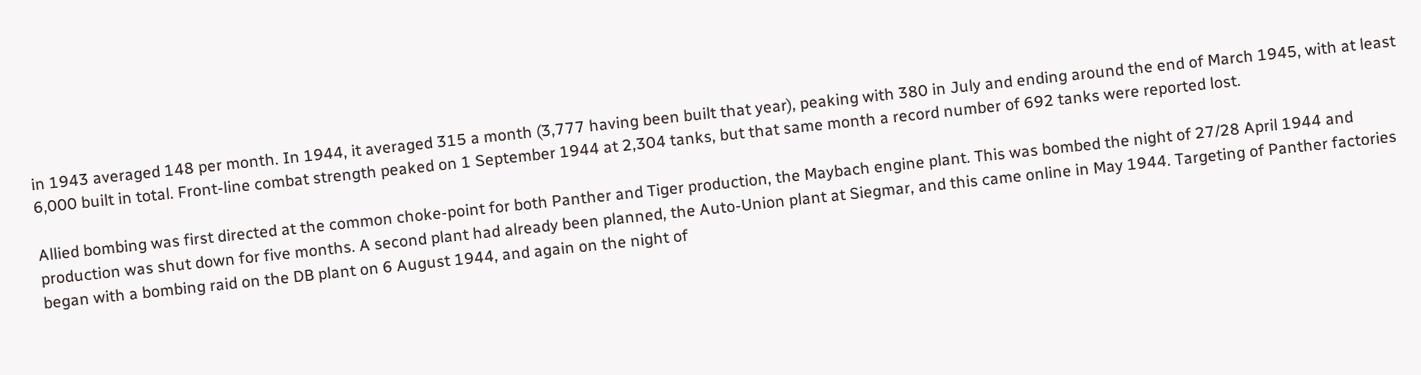in 1943 averaged 148 per month. In 1944, it averaged 315 a month (3,777 having been built that year), peaking with 380 in July and ending around the end of March 1945, with at least 6,000 built in total. Front-line combat strength peaked on 1 September 1944 at 2,304 tanks, but that same month a record number of 692 tanks were reported lost.

Allied bombing was first directed at the common choke-point for both Panther and Tiger production, the Maybach engine plant. This was bombed the night of 27/28 April 1944 and production was shut down for five months. A second plant had already been planned, the Auto-Union plant at Siegmar, and this came online in May 1944. Targeting of Panther factories began with a bombing raid on the DB plant on 6 August 1944, and again on the night of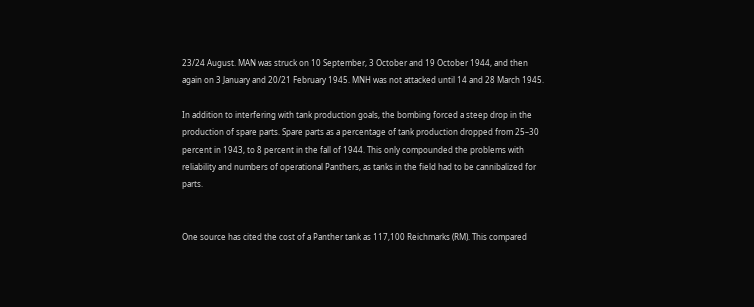23/24 August. MAN was struck on 10 September, 3 October and 19 October 1944, and then again on 3 January and 20/21 February 1945. MNH was not attacked until 14 and 28 March 1945.

In addition to interfering with tank production goals, the bombing forced a steep drop in the production of spare parts. Spare parts as a percentage of tank production dropped from 25–30 percent in 1943, to 8 percent in the fall of 1944. This only compounded the problems with reliability and numbers of operational Panthers, as tanks in the field had to be cannibalized for parts.


One source has cited the cost of a Panther tank as 117,100 Reichmarks (RM). This compared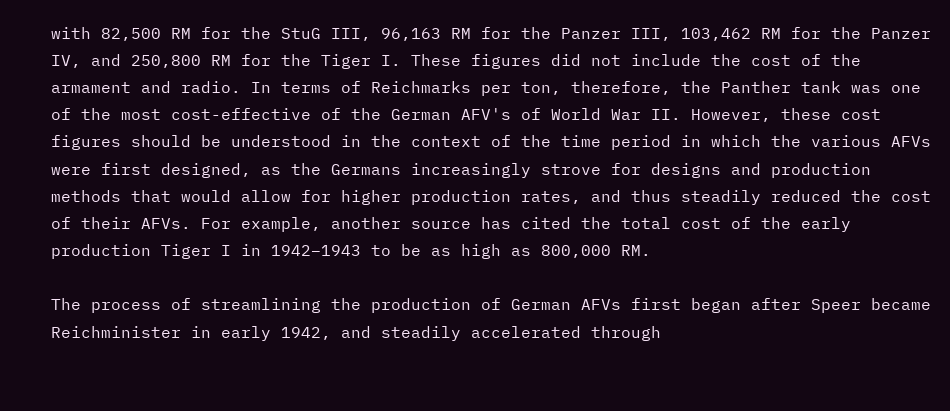with 82,500 RM for the StuG III, 96,163 RM for the Panzer III, 103,462 RM for the Panzer IV, and 250,800 RM for the Tiger I. These figures did not include the cost of the armament and radio. In terms of Reichmarks per ton, therefore, the Panther tank was one of the most cost-effective of the German AFV's of World War II. However, these cost figures should be understood in the context of the time period in which the various AFVs were first designed, as the Germans increasingly strove for designs and production methods that would allow for higher production rates, and thus steadily reduced the cost of their AFVs. For example, another source has cited the total cost of the early production Tiger I in 1942–1943 to be as high as 800,000 RM.

The process of streamlining the production of German AFVs first began after Speer became Reichminister in early 1942, and steadily accelerated through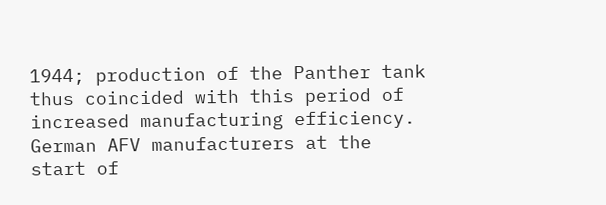1944; production of the Panther tank thus coincided with this period of increased manufacturing efficiency. German AFV manufacturers at the start of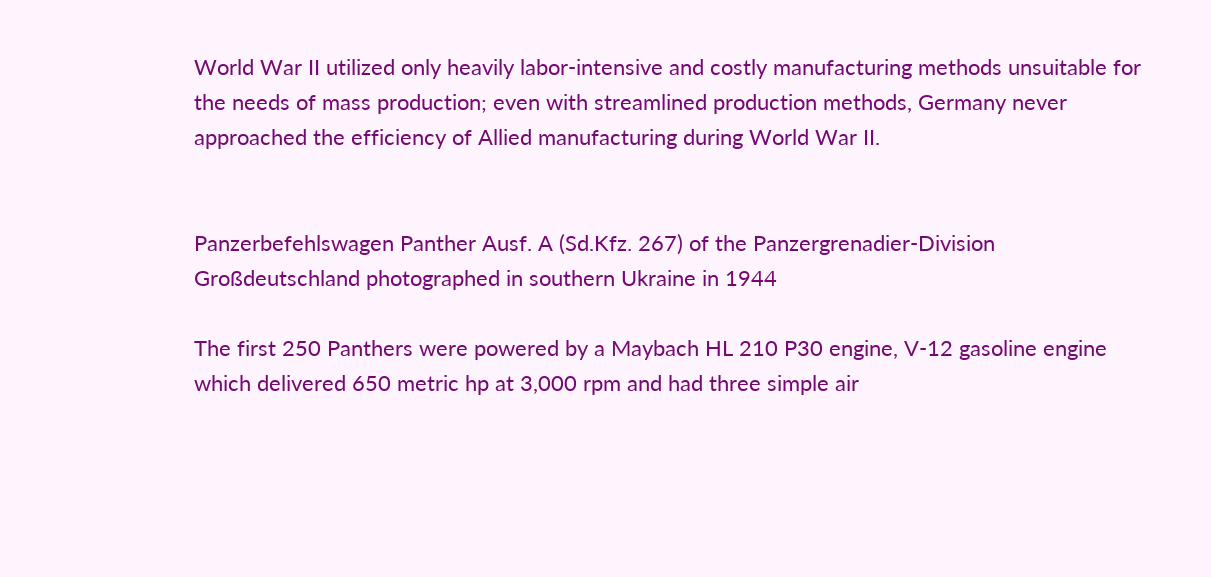World War II utilized only heavily labor-intensive and costly manufacturing methods unsuitable for the needs of mass production; even with streamlined production methods, Germany never approached the efficiency of Allied manufacturing during World War II.


Panzerbefehlswagen Panther Ausf. A (Sd.Kfz. 267) of the Panzergrenadier-Division Großdeutschland photographed in southern Ukraine in 1944

The first 250 Panthers were powered by a Maybach HL 210 P30 engine, V-12 gasoline engine which delivered 650 metric hp at 3,000 rpm and had three simple air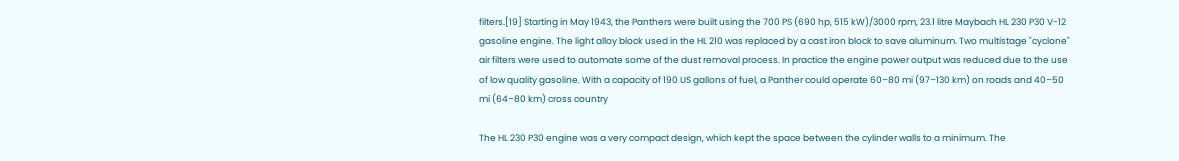filters.[19] Starting in May 1943, the Panthers were built using the 700 PS (690 hp, 515 kW)/3000 rpm, 23.1 litre Maybach HL 230 P30 V-12 gasoline engine. The light alloy block used in the HL 210 was replaced by a cast iron block to save aluminum. Two multistage "cyclone" air filters were used to automate some of the dust removal process. In practice the engine power output was reduced due to the use of low quality gasoline. With a capacity of 190 US gallons of fuel, a Panther could operate 60–80 mi (97–130 km) on roads and 40–50 mi (64–80 km) cross country

The HL 230 P30 engine was a very compact design, which kept the space between the cylinder walls to a minimum. The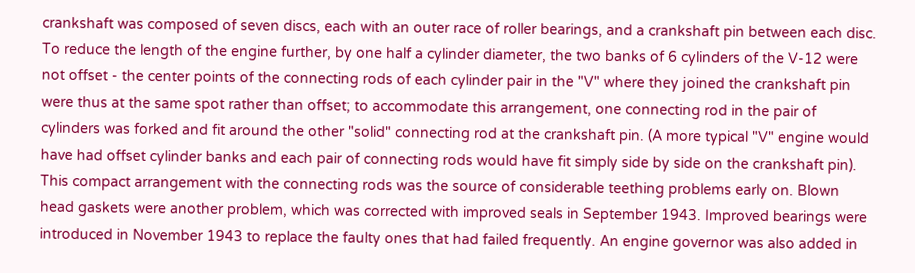crankshaft was composed of seven discs, each with an outer race of roller bearings, and a crankshaft pin between each disc. To reduce the length of the engine further, by one half a cylinder diameter, the two banks of 6 cylinders of the V-12 were not offset - the center points of the connecting rods of each cylinder pair in the "V" where they joined the crankshaft pin were thus at the same spot rather than offset; to accommodate this arrangement, one connecting rod in the pair of cylinders was forked and fit around the other "solid" connecting rod at the crankshaft pin. (A more typical "V" engine would have had offset cylinder banks and each pair of connecting rods would have fit simply side by side on the crankshaft pin). This compact arrangement with the connecting rods was the source of considerable teething problems early on. Blown head gaskets were another problem, which was corrected with improved seals in September 1943. Improved bearings were introduced in November 1943 to replace the faulty ones that had failed frequently. An engine governor was also added in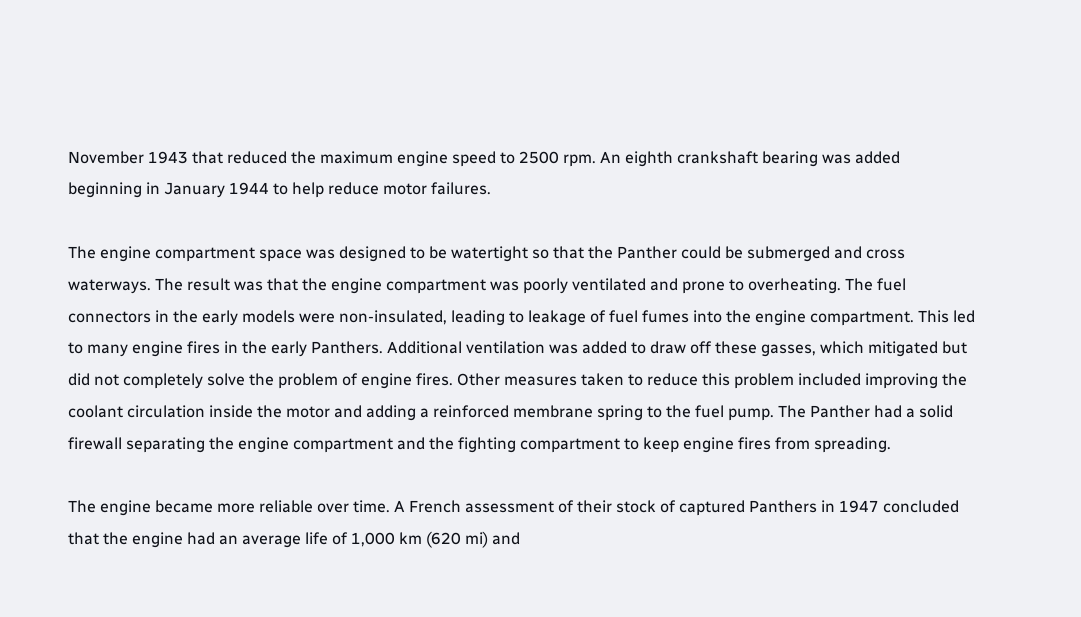November 1943 that reduced the maximum engine speed to 2500 rpm. An eighth crankshaft bearing was added beginning in January 1944 to help reduce motor failures.

The engine compartment space was designed to be watertight so that the Panther could be submerged and cross waterways. The result was that the engine compartment was poorly ventilated and prone to overheating. The fuel connectors in the early models were non-insulated, leading to leakage of fuel fumes into the engine compartment. This led to many engine fires in the early Panthers. Additional ventilation was added to draw off these gasses, which mitigated but did not completely solve the problem of engine fires. Other measures taken to reduce this problem included improving the coolant circulation inside the motor and adding a reinforced membrane spring to the fuel pump. The Panther had a solid firewall separating the engine compartment and the fighting compartment to keep engine fires from spreading.

The engine became more reliable over time. A French assessment of their stock of captured Panthers in 1947 concluded that the engine had an average life of 1,000 km (620 mi) and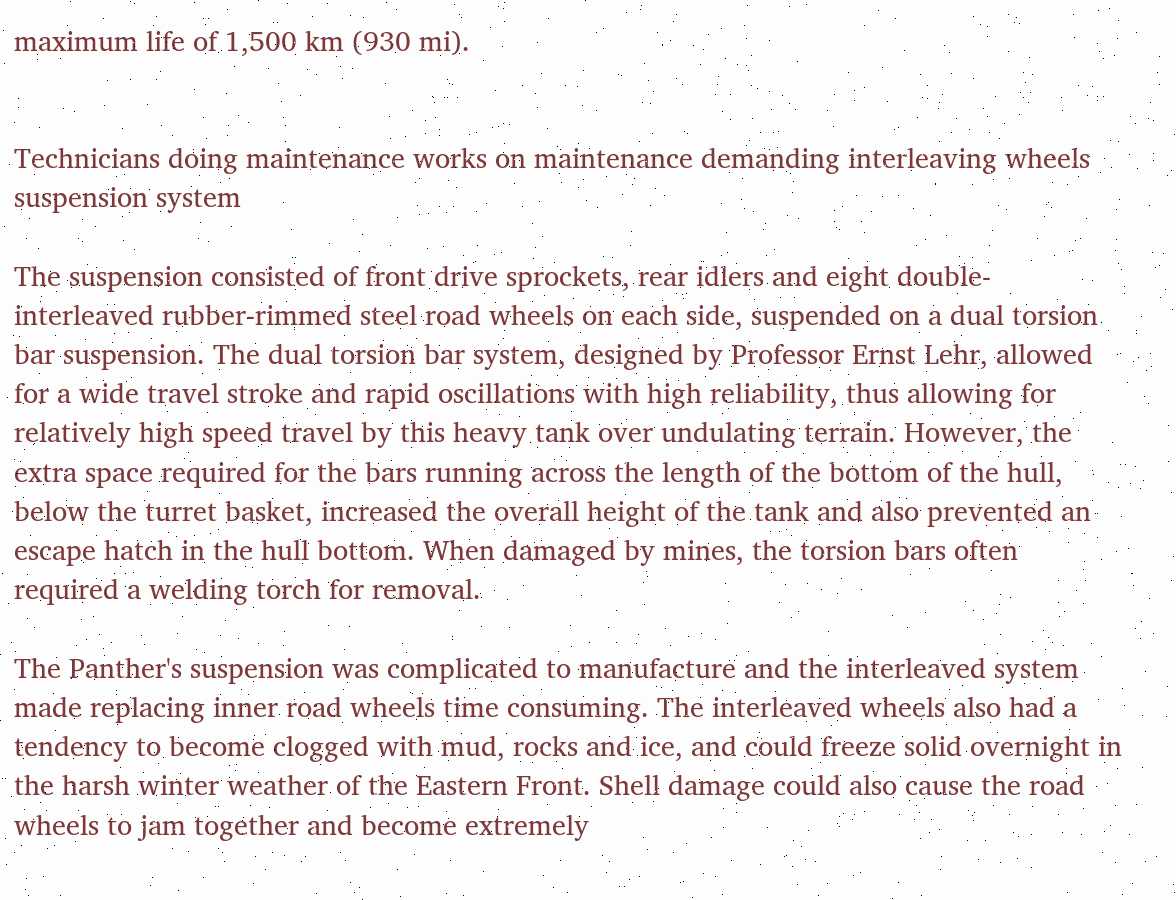maximum life of 1,500 km (930 mi).


Technicians doing maintenance works on maintenance demanding interleaving wheels suspension system

The suspension consisted of front drive sprockets, rear idlers and eight double-interleaved rubber-rimmed steel road wheels on each side, suspended on a dual torsion bar suspension. The dual torsion bar system, designed by Professor Ernst Lehr, allowed for a wide travel stroke and rapid oscillations with high reliability, thus allowing for relatively high speed travel by this heavy tank over undulating terrain. However, the extra space required for the bars running across the length of the bottom of the hull, below the turret basket, increased the overall height of the tank and also prevented an escape hatch in the hull bottom. When damaged by mines, the torsion bars often required a welding torch for removal.

The Panther's suspension was complicated to manufacture and the interleaved system made replacing inner road wheels time consuming. The interleaved wheels also had a tendency to become clogged with mud, rocks and ice, and could freeze solid overnight in the harsh winter weather of the Eastern Front. Shell damage could also cause the road wheels to jam together and become extremely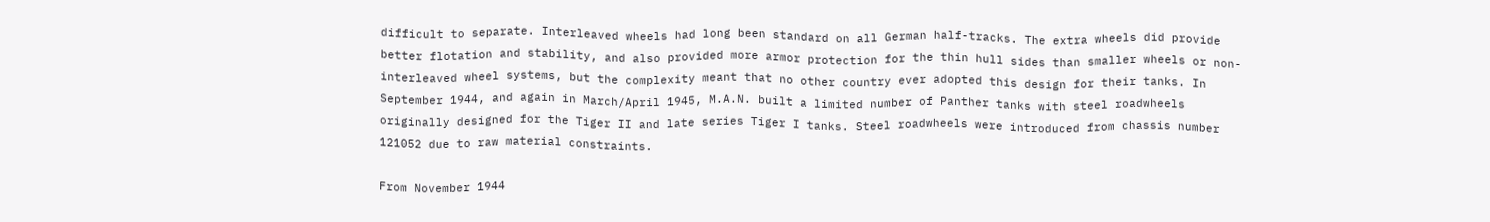difficult to separate. Interleaved wheels had long been standard on all German half-tracks. The extra wheels did provide better flotation and stability, and also provided more armor protection for the thin hull sides than smaller wheels or non-interleaved wheel systems, but the complexity meant that no other country ever adopted this design for their tanks. In September 1944, and again in March/April 1945, M.A.N. built a limited number of Panther tanks with steel roadwheels originally designed for the Tiger II and late series Tiger I tanks. Steel roadwheels were introduced from chassis number 121052 due to raw material constraints.

From November 1944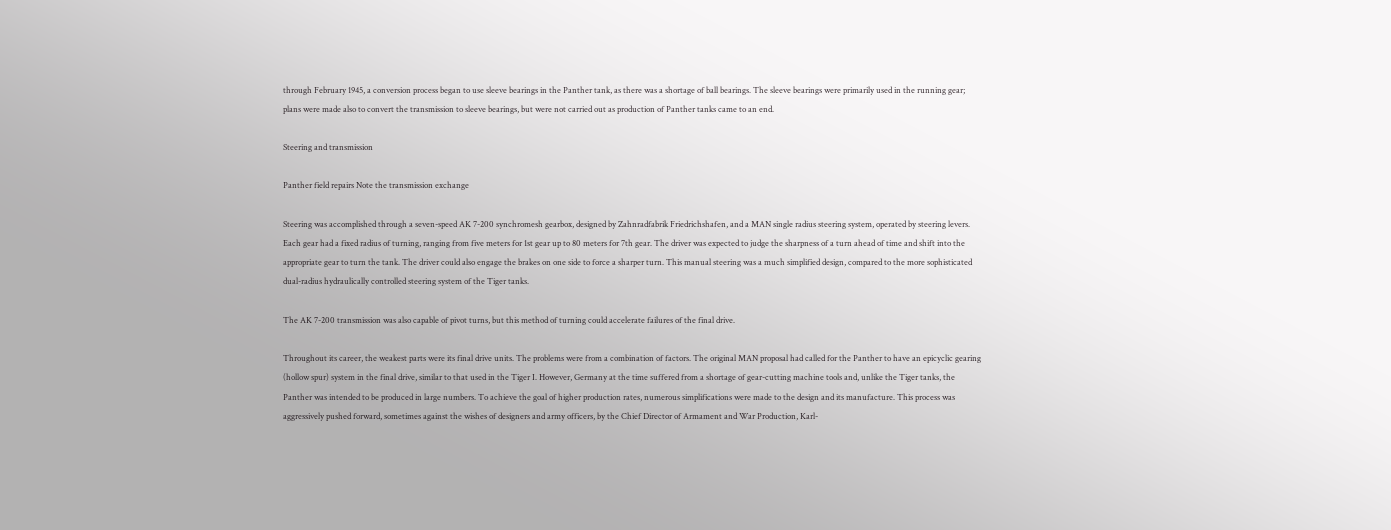through February 1945, a conversion process began to use sleeve bearings in the Panther tank, as there was a shortage of ball bearings. The sleeve bearings were primarily used in the running gear; plans were made also to convert the transmission to sleeve bearings, but were not carried out as production of Panther tanks came to an end.

Steering and transmission

Panther field repairs Note the transmission exchange

Steering was accomplished through a seven-speed AK 7-200 synchromesh gearbox, designed by Zahnradfabrik Friedrichshafen, and a MAN single radius steering system, operated by steering levers. Each gear had a fixed radius of turning, ranging from five meters for 1st gear up to 80 meters for 7th gear. The driver was expected to judge the sharpness of a turn ahead of time and shift into the appropriate gear to turn the tank. The driver could also engage the brakes on one side to force a sharper turn. This manual steering was a much simplified design, compared to the more sophisticated dual-radius hydraulically controlled steering system of the Tiger tanks.

The AK 7-200 transmission was also capable of pivot turns, but this method of turning could accelerate failures of the final drive.

Throughout its career, the weakest parts were its final drive units. The problems were from a combination of factors. The original MAN proposal had called for the Panther to have an epicyclic gearing (hollow spur) system in the final drive, similar to that used in the Tiger I. However, Germany at the time suffered from a shortage of gear-cutting machine tools and, unlike the Tiger tanks, the Panther was intended to be produced in large numbers. To achieve the goal of higher production rates, numerous simplifications were made to the design and its manufacture. This process was aggressively pushed forward, sometimes against the wishes of designers and army officers, by the Chief Director of Armament and War Production, Karl-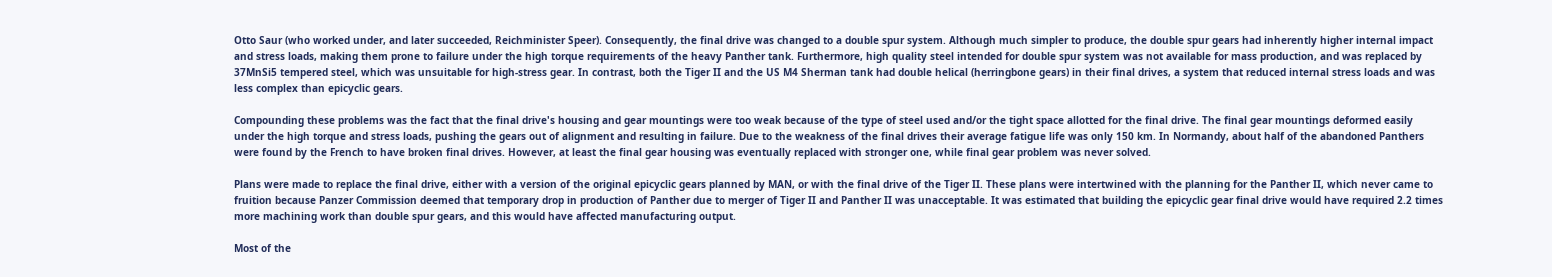Otto Saur (who worked under, and later succeeded, Reichminister Speer). Consequently, the final drive was changed to a double spur system. Although much simpler to produce, the double spur gears had inherently higher internal impact and stress loads, making them prone to failure under the high torque requirements of the heavy Panther tank. Furthermore, high quality steel intended for double spur system was not available for mass production, and was replaced by 37MnSi5 tempered steel, which was unsuitable for high-stress gear. In contrast, both the Tiger II and the US M4 Sherman tank had double helical (herringbone gears) in their final drives, a system that reduced internal stress loads and was less complex than epicyclic gears.

Compounding these problems was the fact that the final drive's housing and gear mountings were too weak because of the type of steel used and/or the tight space allotted for the final drive. The final gear mountings deformed easily under the high torque and stress loads, pushing the gears out of alignment and resulting in failure. Due to the weakness of the final drives their average fatigue life was only 150 km. In Normandy, about half of the abandoned Panthers were found by the French to have broken final drives. However, at least the final gear housing was eventually replaced with stronger one, while final gear problem was never solved.

Plans were made to replace the final drive, either with a version of the original epicyclic gears planned by MAN, or with the final drive of the Tiger II. These plans were intertwined with the planning for the Panther II, which never came to fruition because Panzer Commission deemed that temporary drop in production of Panther due to merger of Tiger II and Panther II was unacceptable. It was estimated that building the epicyclic gear final drive would have required 2.2 times more machining work than double spur gears, and this would have affected manufacturing output.

Most of the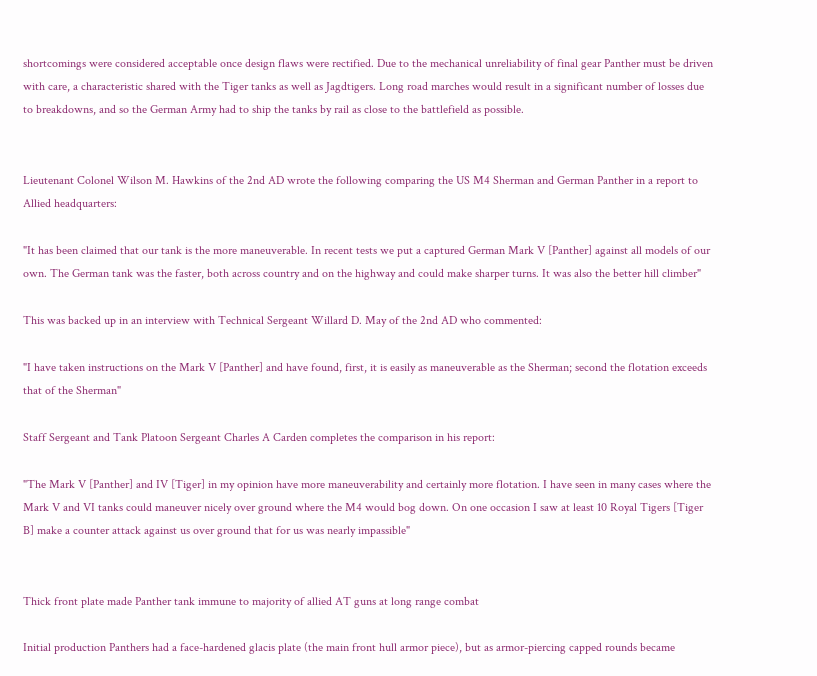shortcomings were considered acceptable once design flaws were rectified. Due to the mechanical unreliability of final gear Panther must be driven with care, a characteristic shared with the Tiger tanks as well as Jagdtigers. Long road marches would result in a significant number of losses due to breakdowns, and so the German Army had to ship the tanks by rail as close to the battlefield as possible.


Lieutenant Colonel Wilson M. Hawkins of the 2nd AD wrote the following comparing the US M4 Sherman and German Panther in a report to Allied headquarters:

"It has been claimed that our tank is the more maneuverable. In recent tests we put a captured German Mark V [Panther] against all models of our own. The German tank was the faster, both across country and on the highway and could make sharper turns. It was also the better hill climber"

This was backed up in an interview with Technical Sergeant Willard D. May of the 2nd AD who commented:

"I have taken instructions on the Mark V [Panther] and have found, first, it is easily as maneuverable as the Sherman; second the flotation exceeds that of the Sherman"

Staff Sergeant and Tank Platoon Sergeant Charles A Carden completes the comparison in his report:

"The Mark V [Panther] and IV [Tiger] in my opinion have more maneuverability and certainly more flotation. I have seen in many cases where the Mark V and VI tanks could maneuver nicely over ground where the M4 would bog down. On one occasion I saw at least 10 Royal Tigers [Tiger B] make a counter attack against us over ground that for us was nearly impassible"


Thick front plate made Panther tank immune to majority of allied AT guns at long range combat

Initial production Panthers had a face-hardened glacis plate (the main front hull armor piece), but as armor-piercing capped rounds became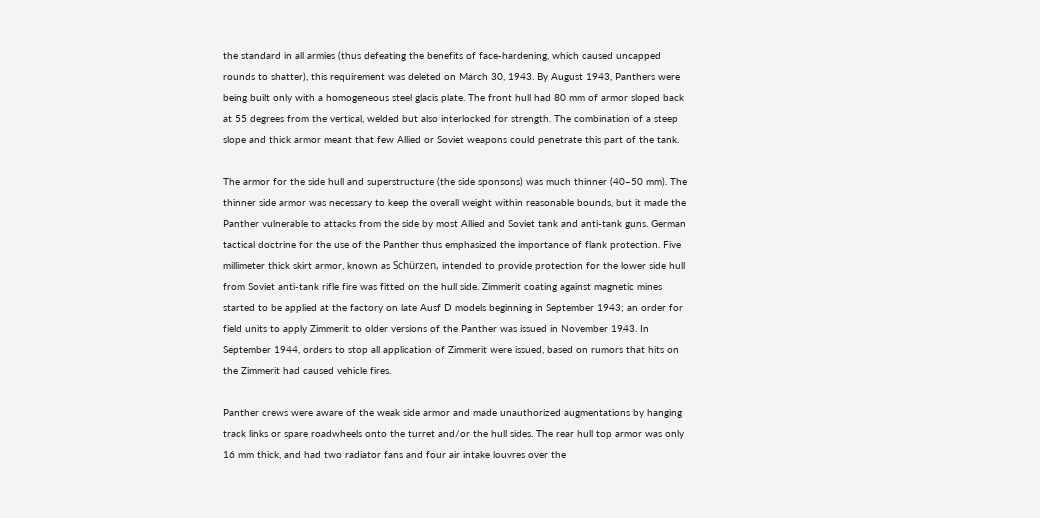the standard in all armies (thus defeating the benefits of face-hardening, which caused uncapped rounds to shatter), this requirement was deleted on March 30, 1943. By August 1943, Panthers were being built only with a homogeneous steel glacis plate. The front hull had 80 mm of armor sloped back at 55 degrees from the vertical, welded but also interlocked for strength. The combination of a steep slope and thick armor meant that few Allied or Soviet weapons could penetrate this part of the tank.

The armor for the side hull and superstructure (the side sponsons) was much thinner (40–50 mm). The thinner side armor was necessary to keep the overall weight within reasonable bounds, but it made the Panther vulnerable to attacks from the side by most Allied and Soviet tank and anti-tank guns. German tactical doctrine for the use of the Panther thus emphasized the importance of flank protection. Five millimeter thick skirt armor, known as Schürzen, intended to provide protection for the lower side hull from Soviet anti-tank rifle fire was fitted on the hull side. Zimmerit coating against magnetic mines started to be applied at the factory on late Ausf D models beginning in September 1943; an order for field units to apply Zimmerit to older versions of the Panther was issued in November 1943. In September 1944, orders to stop all application of Zimmerit were issued, based on rumors that hits on the Zimmerit had caused vehicle fires.

Panther crews were aware of the weak side armor and made unauthorized augmentations by hanging track links or spare roadwheels onto the turret and/or the hull sides. The rear hull top armor was only 16 mm thick, and had two radiator fans and four air intake louvres over the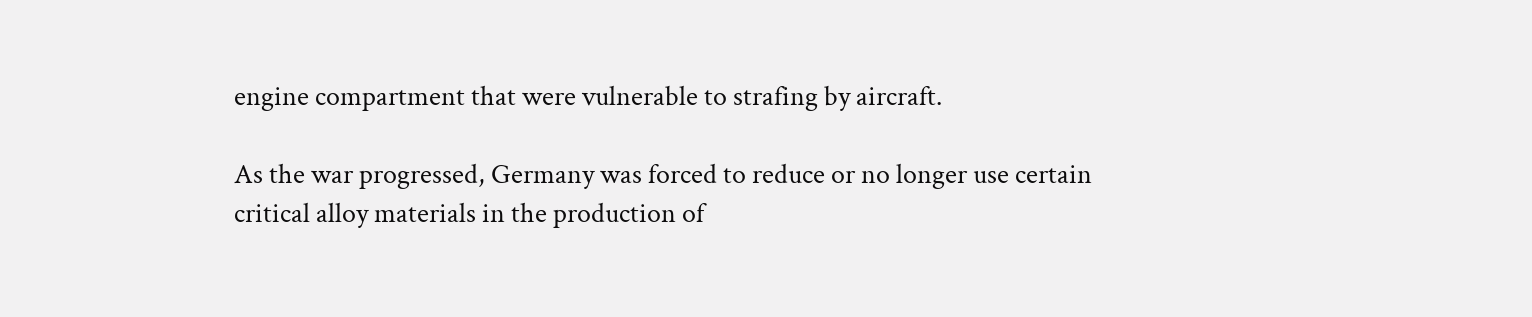engine compartment that were vulnerable to strafing by aircraft.

As the war progressed, Germany was forced to reduce or no longer use certain critical alloy materials in the production of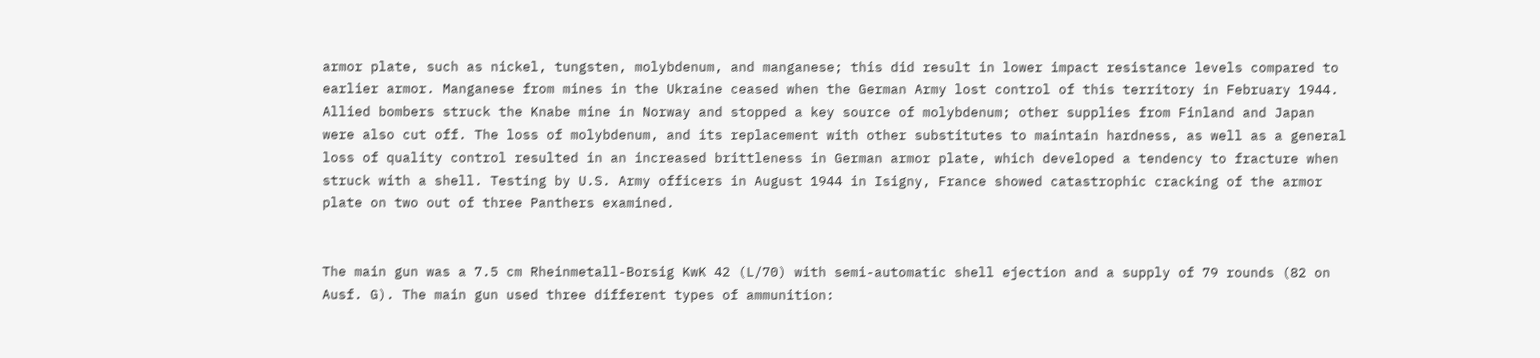armor plate, such as nickel, tungsten, molybdenum, and manganese; this did result in lower impact resistance levels compared to earlier armor. Manganese from mines in the Ukraine ceased when the German Army lost control of this territory in February 1944. Allied bombers struck the Knabe mine in Norway and stopped a key source of molybdenum; other supplies from Finland and Japan were also cut off. The loss of molybdenum, and its replacement with other substitutes to maintain hardness, as well as a general loss of quality control resulted in an increased brittleness in German armor plate, which developed a tendency to fracture when struck with a shell. Testing by U.S. Army officers in August 1944 in Isigny, France showed catastrophic cracking of the armor plate on two out of three Panthers examined.


The main gun was a 7.5 cm Rheinmetall-Borsig KwK 42 (L/70) with semi-automatic shell ejection and a supply of 79 rounds (82 on Ausf. G). The main gun used three different types of ammunition: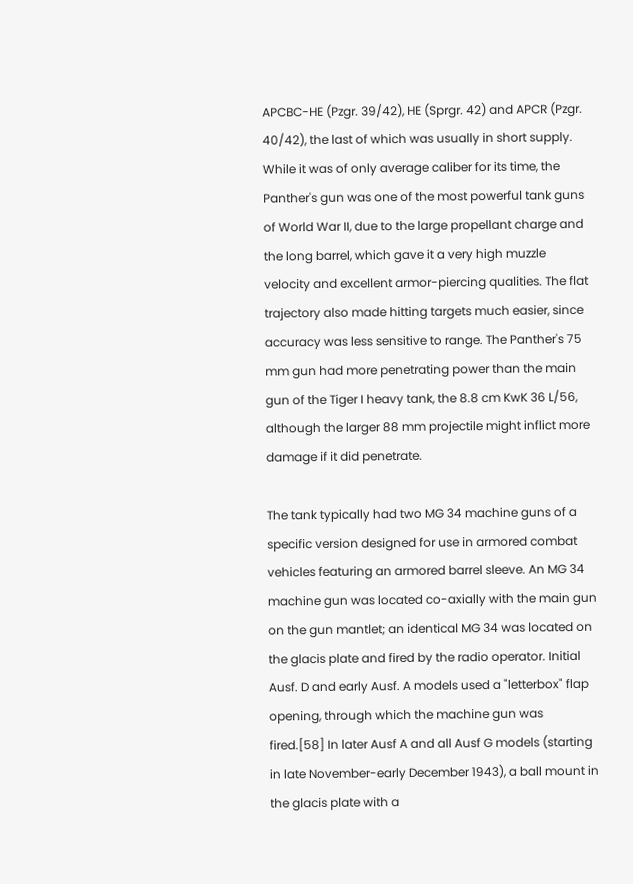APCBC-HE (Pzgr. 39/42), HE (Sprgr. 42) and APCR (Pzgr. 40/42), the last of which was usually in short supply. While it was of only average caliber for its time, the Panther's gun was one of the most powerful tank guns of World War II, due to the large propellant charge and the long barrel, which gave it a very high muzzle velocity and excellent armor-piercing qualities. The flat trajectory also made hitting targets much easier, since accuracy was less sensitive to range. The Panther's 75 mm gun had more penetrating power than the main gun of the Tiger I heavy tank, the 8.8 cm KwK 36 L/56, although the larger 88 mm projectile might inflict more damage if it did penetrate.

The tank typically had two MG 34 machine guns of a specific version designed for use in armored combat vehicles featuring an armored barrel sleeve. An MG 34 machine gun was located co-axially with the main gun on the gun mantlet; an identical MG 34 was located on the glacis plate and fired by the radio operator. Initial Ausf. D and early Ausf. A models used a "letterbox" flap opening, through which the machine gun was fired.[58] In later Ausf A and all Ausf G models (starting in late November-early December 1943), a ball mount in the glacis plate with a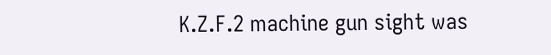K.Z.F.2 machine gun sight was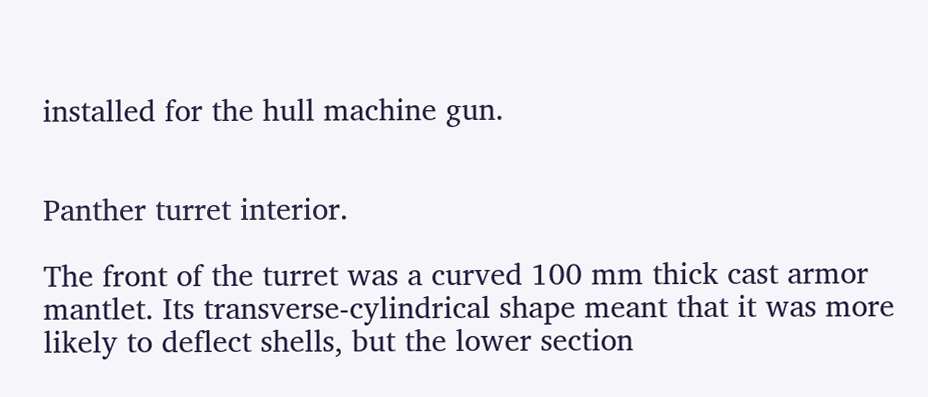installed for the hull machine gun.


Panther turret interior.

The front of the turret was a curved 100 mm thick cast armor mantlet. Its transverse-cylindrical shape meant that it was more likely to deflect shells, but the lower section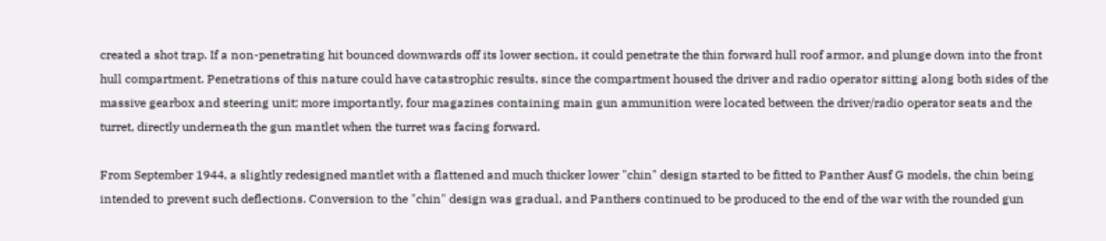created a shot trap. If a non-penetrating hit bounced downwards off its lower section, it could penetrate the thin forward hull roof armor, and plunge down into the front hull compartment. Penetrations of this nature could have catastrophic results, since the compartment housed the driver and radio operator sitting along both sides of the massive gearbox and steering unit; more importantly, four magazines containing main gun ammunition were located between the driver/radio operator seats and the turret, directly underneath the gun mantlet when the turret was facing forward.

From September 1944, a slightly redesigned mantlet with a flattened and much thicker lower "chin" design started to be fitted to Panther Ausf G models, the chin being intended to prevent such deflections. Conversion to the "chin" design was gradual, and Panthers continued to be produced to the end of the war with the rounded gun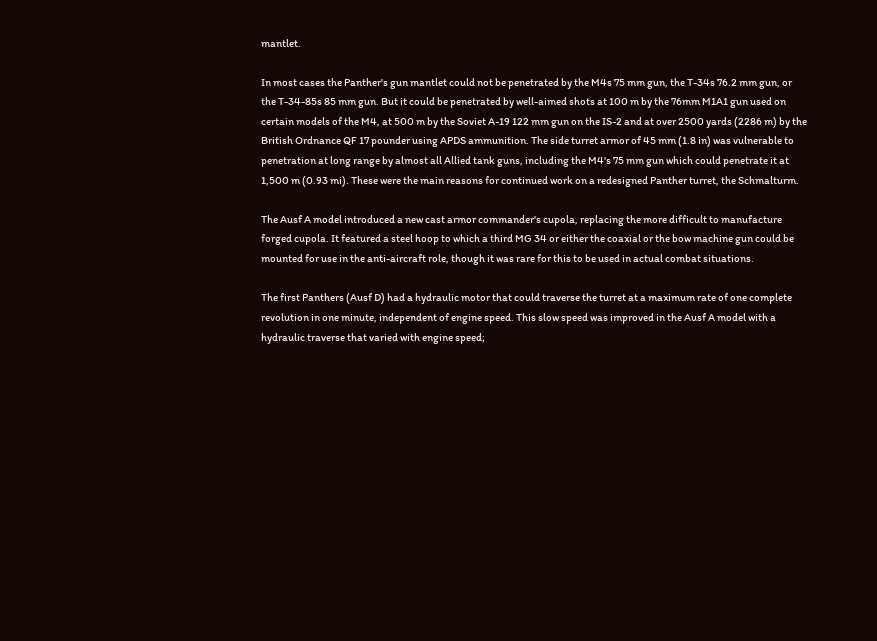mantlet.

In most cases the Panther's gun mantlet could not be penetrated by the M4s 75 mm gun, the T-34s 76.2 mm gun, or the T-34-85s 85 mm gun. But it could be penetrated by well-aimed shots at 100 m by the 76mm M1A1 gun used on certain models of the M4, at 500 m by the Soviet A-19 122 mm gun on the IS-2 and at over 2500 yards (2286 m) by the British Ordnance QF 17 pounder using APDS ammunition. The side turret armor of 45 mm (1.8 in) was vulnerable to penetration at long range by almost all Allied tank guns, including the M4's 75 mm gun which could penetrate it at 1,500 m (0.93 mi). These were the main reasons for continued work on a redesigned Panther turret, the Schmalturm.

The Ausf A model introduced a new cast armor commander's cupola, replacing the more difficult to manufacture forged cupola. It featured a steel hoop to which a third MG 34 or either the coaxial or the bow machine gun could be mounted for use in the anti-aircraft role, though it was rare for this to be used in actual combat situations.

The first Panthers (Ausf D) had a hydraulic motor that could traverse the turret at a maximum rate of one complete revolution in one minute, independent of engine speed. This slow speed was improved in the Ausf A model with a hydraulic traverse that varied with engine speed;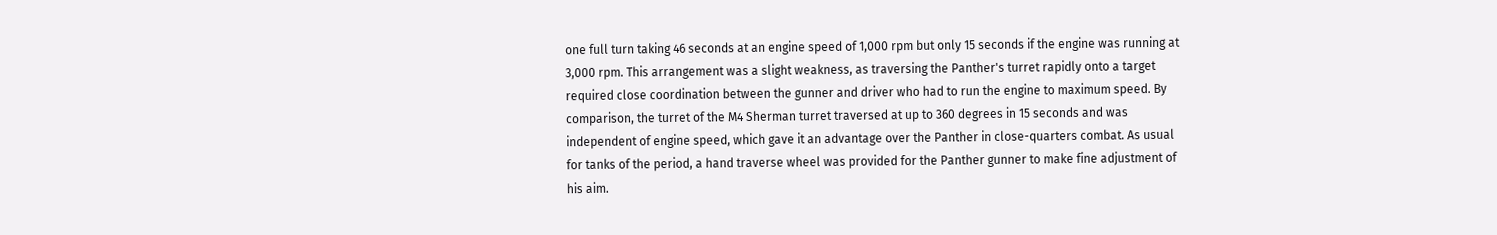one full turn taking 46 seconds at an engine speed of 1,000 rpm but only 15 seconds if the engine was running at 3,000 rpm. This arrangement was a slight weakness, as traversing the Panther's turret rapidly onto a target required close coordination between the gunner and driver who had to run the engine to maximum speed. By comparison, the turret of the M4 Sherman turret traversed at up to 360 degrees in 15 seconds and was independent of engine speed, which gave it an advantage over the Panther in close-quarters combat. As usual for tanks of the period, a hand traverse wheel was provided for the Panther gunner to make fine adjustment of his aim.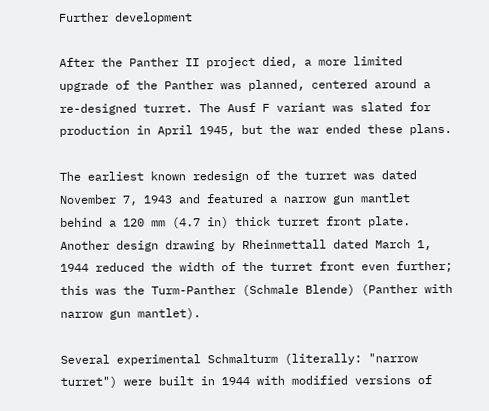Further development

After the Panther II project died, a more limited upgrade of the Panther was planned, centered around a re-designed turret. The Ausf F variant was slated for production in April 1945, but the war ended these plans.

The earliest known redesign of the turret was dated November 7, 1943 and featured a narrow gun mantlet behind a 120 mm (4.7 in) thick turret front plate. Another design drawing by Rheinmettall dated March 1, 1944 reduced the width of the turret front even further; this was the Turm-Panther (Schmale Blende) (Panther with narrow gun mantlet).

Several experimental Schmalturm (literally: "narrow turret") were built in 1944 with modified versions of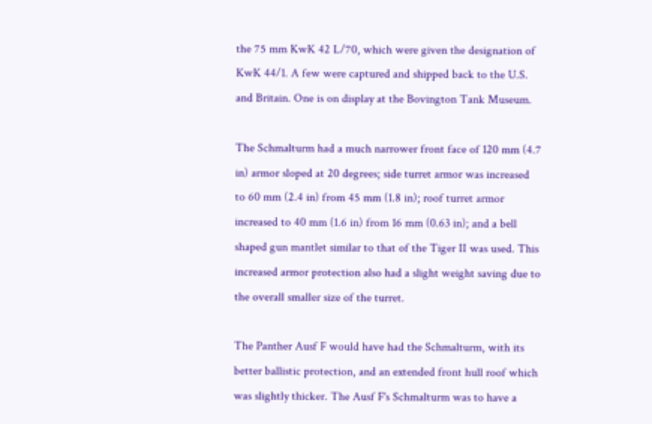the 75 mm KwK 42 L/70, which were given the designation of KwK 44/1. A few were captured and shipped back to the U.S. and Britain. One is on display at the Bovington Tank Museum.

The Schmalturm had a much narrower front face of 120 mm (4.7 in) armor sloped at 20 degrees; side turret armor was increased to 60 mm (2.4 in) from 45 mm (1.8 in); roof turret armor increased to 40 mm (1.6 in) from 16 mm (0.63 in); and a bell shaped gun mantlet similar to that of the Tiger II was used. This increased armor protection also had a slight weight saving due to the overall smaller size of the turret.

The Panther Ausf F would have had the Schmalturm, with its better ballistic protection, and an extended front hull roof which was slightly thicker. The Ausf F's Schmalturm was to have a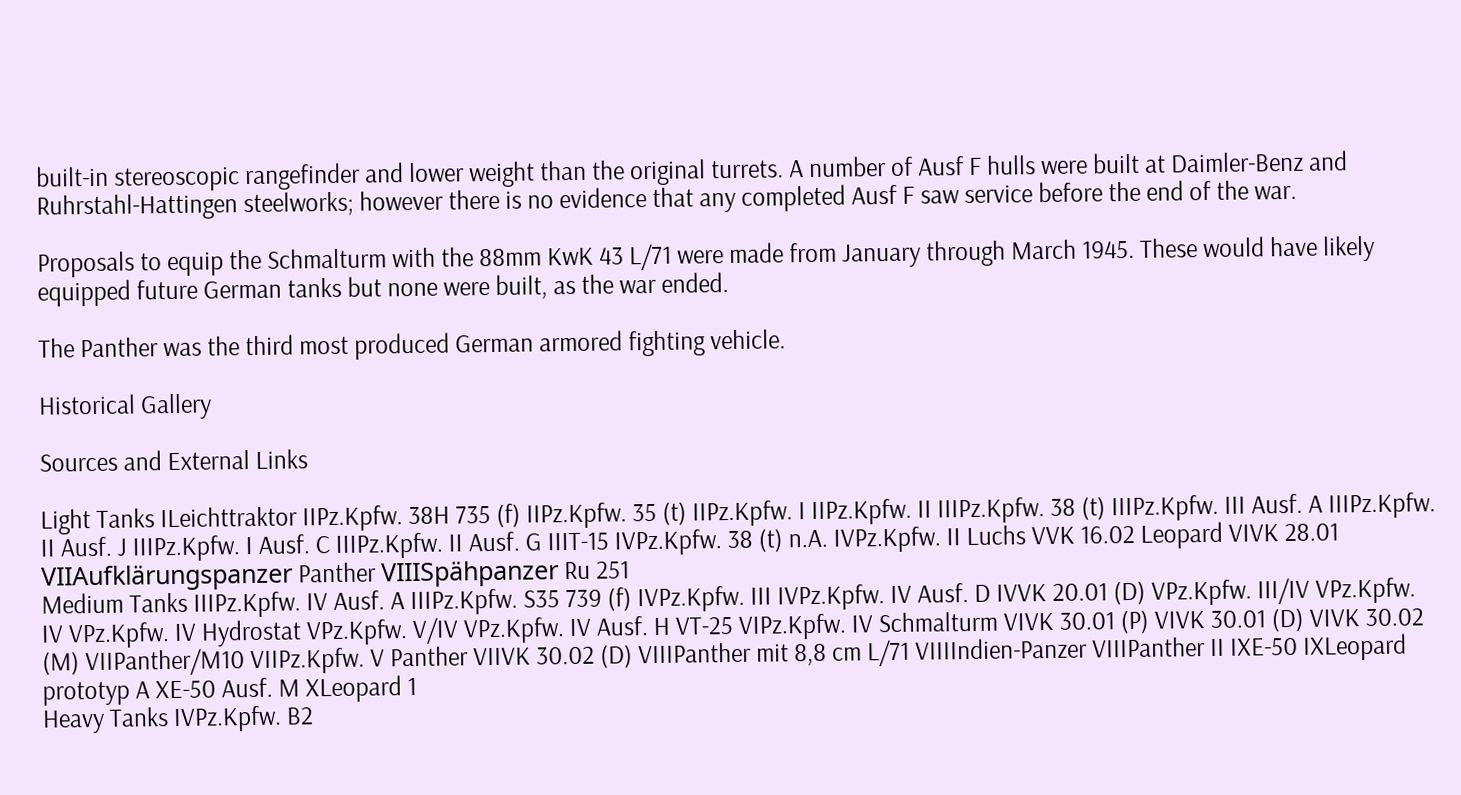built-in stereoscopic rangefinder and lower weight than the original turrets. A number of Ausf F hulls were built at Daimler-Benz and Ruhrstahl-Hattingen steelworks; however there is no evidence that any completed Ausf F saw service before the end of the war.

Proposals to equip the Schmalturm with the 88mm KwK 43 L/71 were made from January through March 1945. These would have likely equipped future German tanks but none were built, as the war ended.

The Panther was the third most produced German armored fighting vehicle.

Historical Gallery

Sources and External Links

Light Tanks ILeichttraktor IIPz.Kpfw. 38H 735 (f) IIPz.Kpfw. 35 (t) IIPz.Kpfw. I IIPz.Kpfw. II IIIPz.Kpfw. 38 (t) IIIPz.Kpfw. III Ausf. A IIIPz.Kpfw. II Ausf. J IIIPz.Kpfw. I Ausf. C IIIPz.Kpfw. II Ausf. G IIIT-15 IVPz.Kpfw. 38 (t) n.A. IVPz.Kpfw. II Luchs VVK 16.02 Leopard VIVK 28.01 VIIAufklärungspanzer Panther VIIISpähpanzer Ru 251
Medium Tanks IIIPz.Kpfw. IV Ausf. A IIIPz.Kpfw. S35 739 (f) IVPz.Kpfw. III IVPz.Kpfw. IV Ausf. D IVVK 20.01 (D) VPz.Kpfw. III/IV VPz.Kpfw. IV VPz.Kpfw. IV Hydrostat VPz.Kpfw. V/IV VPz.Kpfw. IV Ausf. H VT-25 VIPz.Kpfw. IV Schmalturm VIVK 30.01 (P) VIVK 30.01 (D) VIVK 30.02 (M) VIIPanther/M10 VIIPz.Kpfw. V Panther VIIVK 30.02 (D) VIIIPanther mit 8,8 cm L/71 VIIIIndien-Panzer VIIIPanther II IXE-50 IXLeopard prototyp A XE-50 Ausf. M XLeopard 1
Heavy Tanks IVPz.Kpfw. B2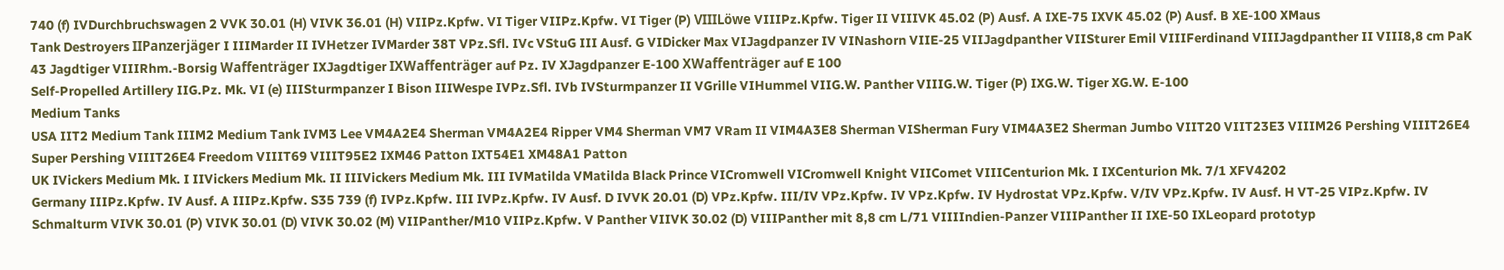740 (f) IVDurchbruchswagen 2 VVK 30.01 (H) VIVK 36.01 (H) VIIPz.Kpfw. VI Tiger VIIPz.Kpfw. VI Tiger (P) VIIILöwe VIIIPz.Kpfw. Tiger II VIIIVK 45.02 (P) Ausf. A IXE-75 IXVK 45.02 (P) Ausf. B XE-100 XMaus
Tank Destroyers IIPanzerjäger I IIIMarder II IVHetzer IVMarder 38T VPz.Sfl. IVc VStuG III Ausf. G VIDicker Max VIJagdpanzer IV VINashorn VIIE-25 VIIJagdpanther VIISturer Emil VIIIFerdinand VIIIJagdpanther II VIII8,8 cm PaK 43 Jagdtiger VIIIRhm.-Borsig Waffenträger IXJagdtiger IXWaffenträger auf Pz. IV XJagdpanzer E-100 XWaffenträger auf E 100
Self-Propelled Artillery IIG.Pz. Mk. VI (e) IIISturmpanzer I Bison IIIWespe IVPz.Sfl. IVb IVSturmpanzer II VGrille VIHummel VIIG.W. Panther VIIIG.W. Tiger (P) IXG.W. Tiger XG.W. E-100
Medium Tanks
USA IIT2 Medium Tank IIIM2 Medium Tank IVM3 Lee VM4A2E4 Sherman VM4A2E4 Ripper VM4 Sherman VM7 VRam II VIM4A3E8 Sherman VISherman Fury VIM4A3E2 Sherman Jumbo VIIT20 VIIT23E3 VIIIM26 Pershing VIIIT26E4 Super Pershing VIIIT26E4 Freedom VIIIT69 VIIIT95E2 IXM46 Patton IXT54E1 XM48A1 Patton
UK IVickers Medium Mk. I IIVickers Medium Mk. II IIIVickers Medium Mk. III IVMatilda VMatilda Black Prince VICromwell VICromwell Knight VIIComet VIIICenturion Mk. I IXCenturion Mk. 7/1 XFV4202
Germany IIIPz.Kpfw. IV Ausf. A IIIPz.Kpfw. S35 739 (f) IVPz.Kpfw. III IVPz.Kpfw. IV Ausf. D IVVK 20.01 (D) VPz.Kpfw. III/IV VPz.Kpfw. IV VPz.Kpfw. IV Hydrostat VPz.Kpfw. V/IV VPz.Kpfw. IV Ausf. H VT-25 VIPz.Kpfw. IV Schmalturm VIVK 30.01 (P) VIVK 30.01 (D) VIVK 30.02 (M) VIIPanther/M10 VIIPz.Kpfw. V Panther VIIVK 30.02 (D) VIIIPanther mit 8,8 cm L/71 VIIIIndien-Panzer VIIIPanther II IXE-50 IXLeopard prototyp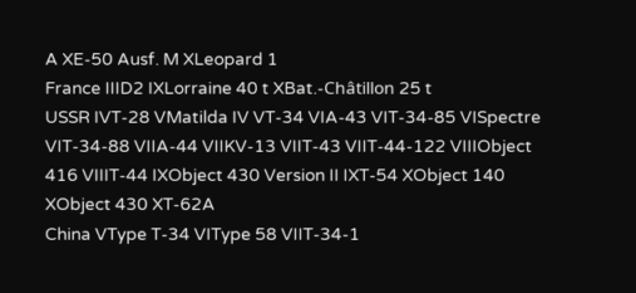A XE-50 Ausf. M XLeopard 1
France IIID2 IXLorraine 40 t XBat.-Châtillon 25 t
USSR IVT-28 VMatilda IV VT-34 VIA-43 VIT-34-85 VISpectre VIT-34-88 VIIA-44 VIIKV-13 VIIT-43 VIIT-44-122 VIIIObject 416 VIIIT-44 IXObject 430 Version II IXT-54 XObject 140 XObject 430 XT-62A
China VType T-34 VIType 58 VIIT-34-1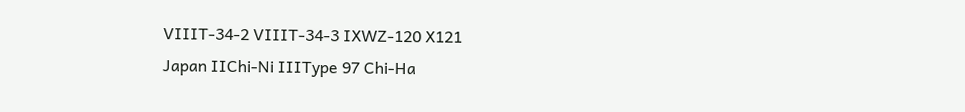VIIIT-34-2 VIIIT-34-3 IXWZ-120 X121
Japan IIChi-Ni IIIType 97 Chi-Ha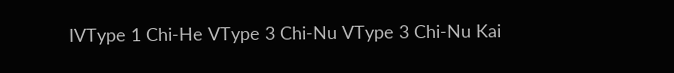IVType 1 Chi-He VType 3 Chi-Nu VType 3 Chi-Nu Kai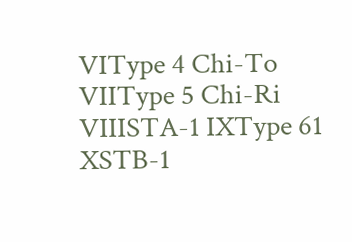VIType 4 Chi-To VIIType 5 Chi-Ri VIIISTA-1 IXType 61 XSTB-1